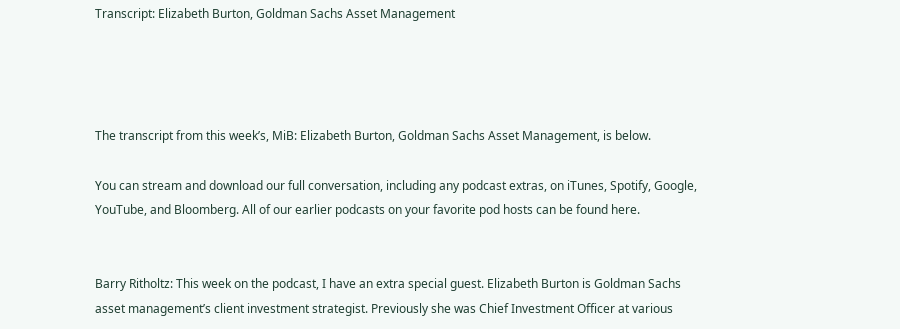Transcript: Elizabeth Burton, Goldman Sachs Asset Management




The transcript from this week’s, MiB: Elizabeth Burton, Goldman Sachs Asset Management, is below.

You can stream and download our full conversation, including any podcast extras, on iTunes, Spotify, Google, YouTube, and Bloomberg. All of our earlier podcasts on your favorite pod hosts can be found here.


Barry Ritholtz: This week on the podcast, I have an extra special guest. Elizabeth Burton is Goldman Sachs asset management’s client investment strategist. Previously she was Chief Investment Officer at various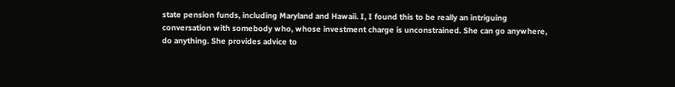state pension funds, including Maryland and Hawaii. I, I found this to be really an intriguing conversation with somebody who, whose investment charge is unconstrained. She can go anywhere, do anything. She provides advice to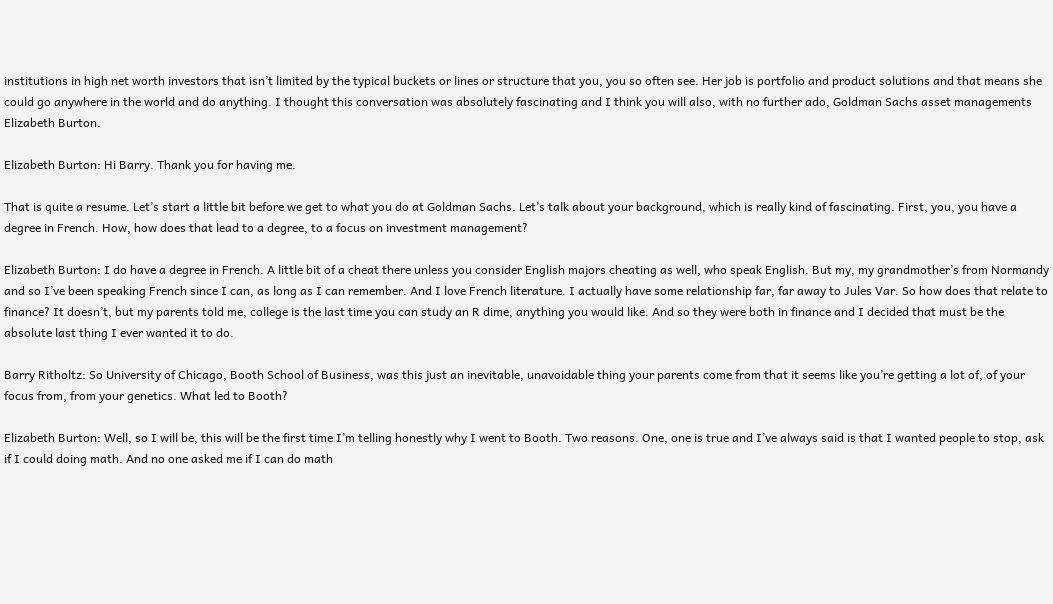institutions in high net worth investors that isn’t limited by the typical buckets or lines or structure that you, you so often see. Her job is portfolio and product solutions and that means she could go anywhere in the world and do anything. I thought this conversation was absolutely fascinating and I think you will also, with no further ado, Goldman Sachs asset managements Elizabeth Burton.

Elizabeth Burton: Hi Barry. Thank you for having me.

That is quite a resume. Let’s start a little bit before we get to what you do at Goldman Sachs. Let’s talk about your background, which is really kind of fascinating. First, you, you have a degree in French. How, how does that lead to a degree, to a focus on investment management?

Elizabeth Burton: I do have a degree in French. A little bit of a cheat there unless you consider English majors cheating as well, who speak English. But my, my grandmother’s from Normandy and so I’ve been speaking French since I can, as long as I can remember. And I love French literature. I actually have some relationship far, far away to Jules Var. So how does that relate to finance? It doesn’t, but my parents told me, college is the last time you can study an R dime, anything you would like. And so they were both in finance and I decided that must be the absolute last thing I ever wanted it to do.

Barry Ritholtz: So University of Chicago, Booth School of Business, was this just an inevitable, unavoidable thing your parents come from that it seems like you’re getting a lot of, of your focus from, from your genetics. What led to Booth?

Elizabeth Burton: Well, so I will be, this will be the first time I’m telling honestly why I went to Booth. Two reasons. One, one is true and I’ve always said is that I wanted people to stop, ask if I could doing math. And no one asked me if I can do math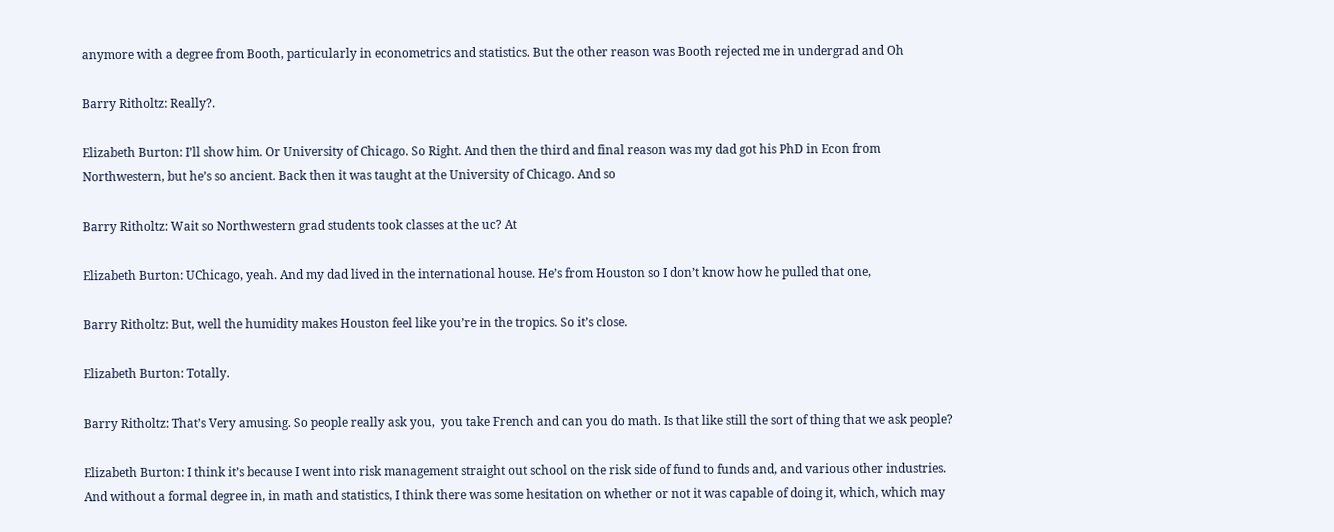anymore with a degree from Booth, particularly in econometrics and statistics. But the other reason was Booth rejected me in undergrad and Oh

Barry Ritholtz: Really?.

Elizabeth Burton: I’ll show him. Or University of Chicago. So Right. And then the third and final reason was my dad got his PhD in Econ from Northwestern, but he’s so ancient. Back then it was taught at the University of Chicago. And so

Barry Ritholtz: Wait so Northwestern grad students took classes at the uc? At

Elizabeth Burton: UChicago, yeah. And my dad lived in the international house. He’s from Houston so I don’t know how he pulled that one,

Barry Ritholtz: But, well the humidity makes Houston feel like you’re in the tropics. So it’s close.

Elizabeth Burton: Totally.

Barry Ritholtz: That’s Very amusing. So people really ask you,  you take French and can you do math. Is that like still the sort of thing that we ask people?

Elizabeth Burton: I think it’s because I went into risk management straight out school on the risk side of fund to funds and, and various other industries. And without a formal degree in, in math and statistics, I think there was some hesitation on whether or not it was capable of doing it, which, which may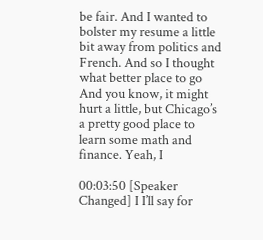be fair. And I wanted to bolster my resume a little bit away from politics and French. And so I thought what better place to go And you know, it might hurt a little, but Chicago’s a pretty good place to learn some math and finance. Yeah, I

00:03:50 [Speaker Changed] I I’ll say for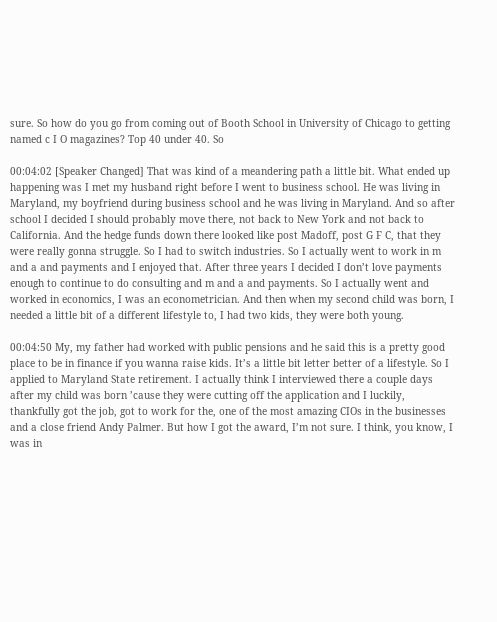sure. So how do you go from coming out of Booth School in University of Chicago to getting named c I O magazines? Top 40 under 40. So

00:04:02 [Speaker Changed] That was kind of a meandering path a little bit. What ended up happening was I met my husband right before I went to business school. He was living in Maryland, my boyfriend during business school and he was living in Maryland. And so after school I decided I should probably move there, not back to New York and not back to California. And the hedge funds down there looked like post Madoff, post G F C, that they were really gonna struggle. So I had to switch industries. So I actually went to work in m and a and payments and I enjoyed that. After three years I decided I don’t love payments enough to continue to do consulting and m and a and payments. So I actually went and worked in economics, I was an econometrician. And then when my second child was born, I needed a little bit of a different lifestyle to, I had two kids, they were both young.

00:04:50 My, my father had worked with public pensions and he said this is a pretty good place to be in finance if you wanna raise kids. It’s a little bit letter better of a lifestyle. So I applied to Maryland State retirement. I actually think I interviewed there a couple days after my child was born ’cause they were cutting off the application and I luckily, thankfully got the job, got to work for the, one of the most amazing CIOs in the businesses and a close friend Andy Palmer. But how I got the award, I’m not sure. I think, you know, I was in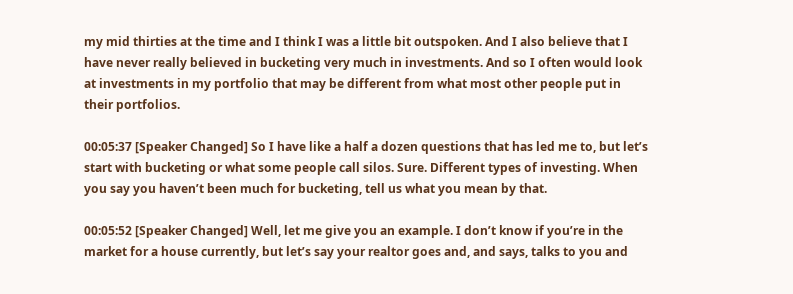my mid thirties at the time and I think I was a little bit outspoken. And I also believe that I have never really believed in bucketing very much in investments. And so I often would look at investments in my portfolio that may be different from what most other people put in their portfolios.

00:05:37 [Speaker Changed] So I have like a half a dozen questions that has led me to, but let’s start with bucketing or what some people call silos. Sure. Different types of investing. When you say you haven’t been much for bucketing, tell us what you mean by that.

00:05:52 [Speaker Changed] Well, let me give you an example. I don’t know if you’re in the market for a house currently, but let’s say your realtor goes and, and says, talks to you and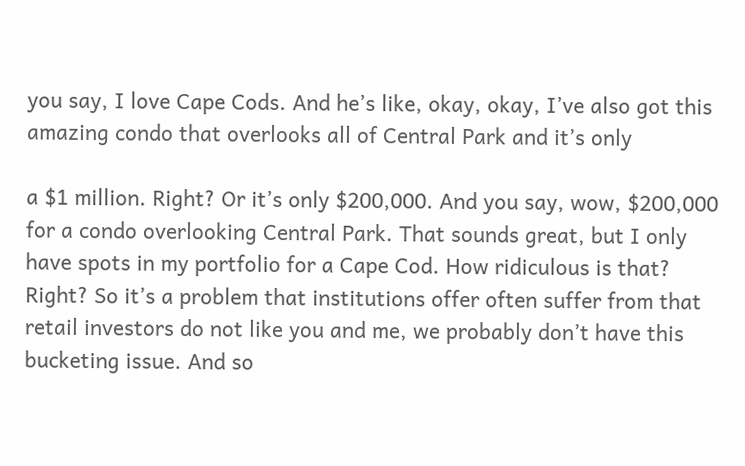you say, I love Cape Cods. And he’s like, okay, okay, I’ve also got this amazing condo that overlooks all of Central Park and it’s only

a $1 million. Right? Or it’s only $200,000. And you say, wow, $200,000 for a condo overlooking Central Park. That sounds great, but I only have spots in my portfolio for a Cape Cod. How ridiculous is that? Right? So it’s a problem that institutions offer often suffer from that retail investors do not like you and me, we probably don’t have this bucketing issue. And so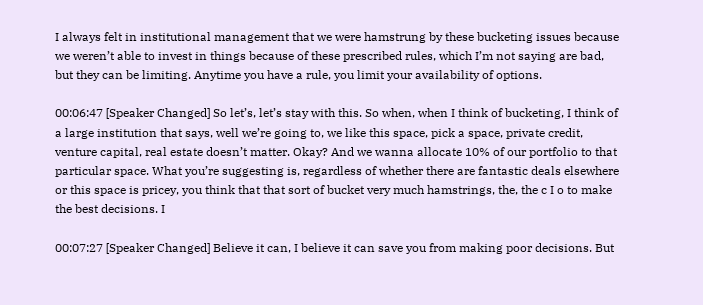I always felt in institutional management that we were hamstrung by these bucketing issues because we weren’t able to invest in things because of these prescribed rules, which I’m not saying are bad, but they can be limiting. Anytime you have a rule, you limit your availability of options.

00:06:47 [Speaker Changed] So let’s, let’s stay with this. So when, when I think of bucketing, I think of a large institution that says, well we’re going to, we like this space, pick a space, private credit, venture capital, real estate doesn’t matter. Okay? And we wanna allocate 10% of our portfolio to that particular space. What you’re suggesting is, regardless of whether there are fantastic deals elsewhere or this space is pricey, you think that that sort of bucket very much hamstrings, the, the c I o to make the best decisions. I

00:07:27 [Speaker Changed] Believe it can, I believe it can save you from making poor decisions. But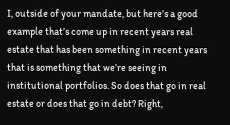I, outside of your mandate, but here’s a good example that’s come up in recent years real estate that has been something in recent years that is something that we’re seeing in institutional portfolios. So does that go in real estate or does that go in debt? Right,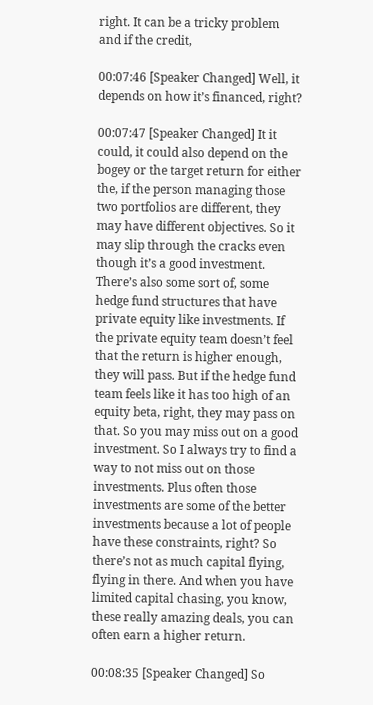right. It can be a tricky problem and if the credit,

00:07:46 [Speaker Changed] Well, it depends on how it’s financed, right?

00:07:47 [Speaker Changed] It it could, it could also depend on the bogey or the target return for either the, if the person managing those two portfolios are different, they may have different objectives. So it may slip through the cracks even though it’s a good investment. There’s also some sort of, some hedge fund structures that have private equity like investments. If the private equity team doesn’t feel that the return is higher enough, they will pass. But if the hedge fund team feels like it has too high of an equity beta, right, they may pass on that. So you may miss out on a good investment. So I always try to find a way to not miss out on those investments. Plus often those investments are some of the better investments because a lot of people have these constraints, right? So there’s not as much capital flying, flying in there. And when you have limited capital chasing, you know, these really amazing deals, you can often earn a higher return.

00:08:35 [Speaker Changed] So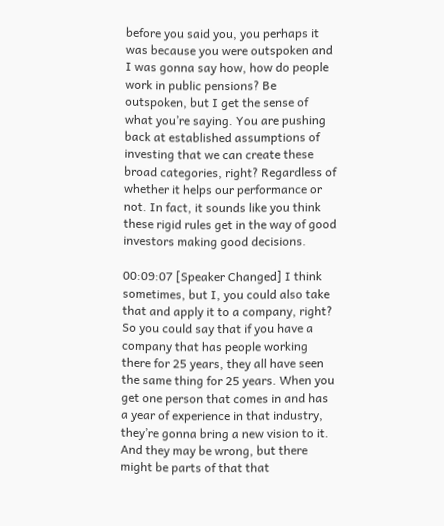before you said you, you perhaps it was because you were outspoken and I was gonna say how, how do people work in public pensions? Be outspoken, but I get the sense of what you’re saying. You are pushing back at established assumptions of investing that we can create these broad categories, right? Regardless of whether it helps our performance or not. In fact, it sounds like you think these rigid rules get in the way of good investors making good decisions.

00:09:07 [Speaker Changed] I think sometimes, but I, you could also take that and apply it to a company, right? So you could say that if you have a company that has people working there for 25 years, they all have seen the same thing for 25 years. When you get one person that comes in and has a year of experience in that industry, they’re gonna bring a new vision to it. And they may be wrong, but there might be parts of that that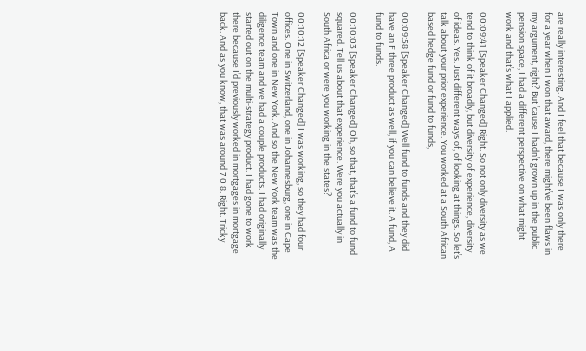are really interesting. And I feel that because I was only there for a year when I won that award, there might’ve been flaws in my argument, right? But ’cause I hadn’t grown up in the public pension space, I had a different perspective on what might work and that’s what I applied.

00:09:41 [Speaker Changed] Right. So not only diversity as we tend to think of it broadly, but diversity of experience, diversity of ideas. Yes. Just different ways of, of looking at things. So let’s talk about your prior experience. You worked at a South African based hedge fund or fund to funds,

00:09:58 [Speaker Changed] Well fund to funds and they did have an F three product as well, if you can believe it. A fund, A fund to funds.

00:10:03 [Speaker Changed] Oh, so that, that’s a fund to fund squared. Tell us about that experience. Were you actually in South Africa or were you working in the states?

00:10:12 [Speaker Changed] I was working, so they had four offices. One in Switzerland, one in Johannesburg, one in Cape Town and one in New York. And so the New York team was the diligence team and we had a couple products. I had originally started out on the multi-strategy product. I had gone to work there because I’d previously worked in mortgages in mortgage back. And as you know, that was around 7 0 8. Right. Tricky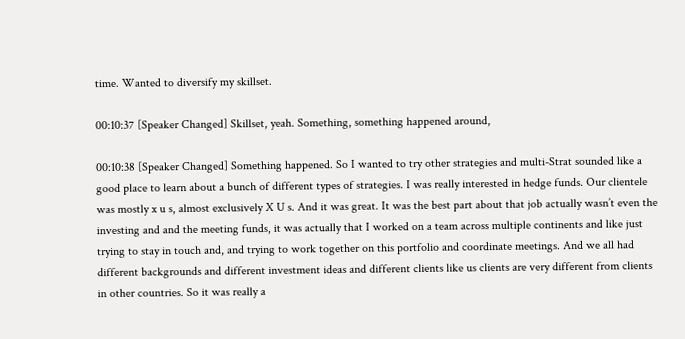time. Wanted to diversify my skillset.

00:10:37 [Speaker Changed] Skillset, yeah. Something, something happened around,

00:10:38 [Speaker Changed] Something happened. So I wanted to try other strategies and multi-Strat sounded like a good place to learn about a bunch of different types of strategies. I was really interested in hedge funds. Our clientele was mostly x u s, almost exclusively X U s. And it was great. It was the best part about that job actually wasn’t even the investing and and the meeting funds, it was actually that I worked on a team across multiple continents and like just trying to stay in touch and, and trying to work together on this portfolio and coordinate meetings. And we all had different backgrounds and different investment ideas and different clients like us clients are very different from clients in other countries. So it was really a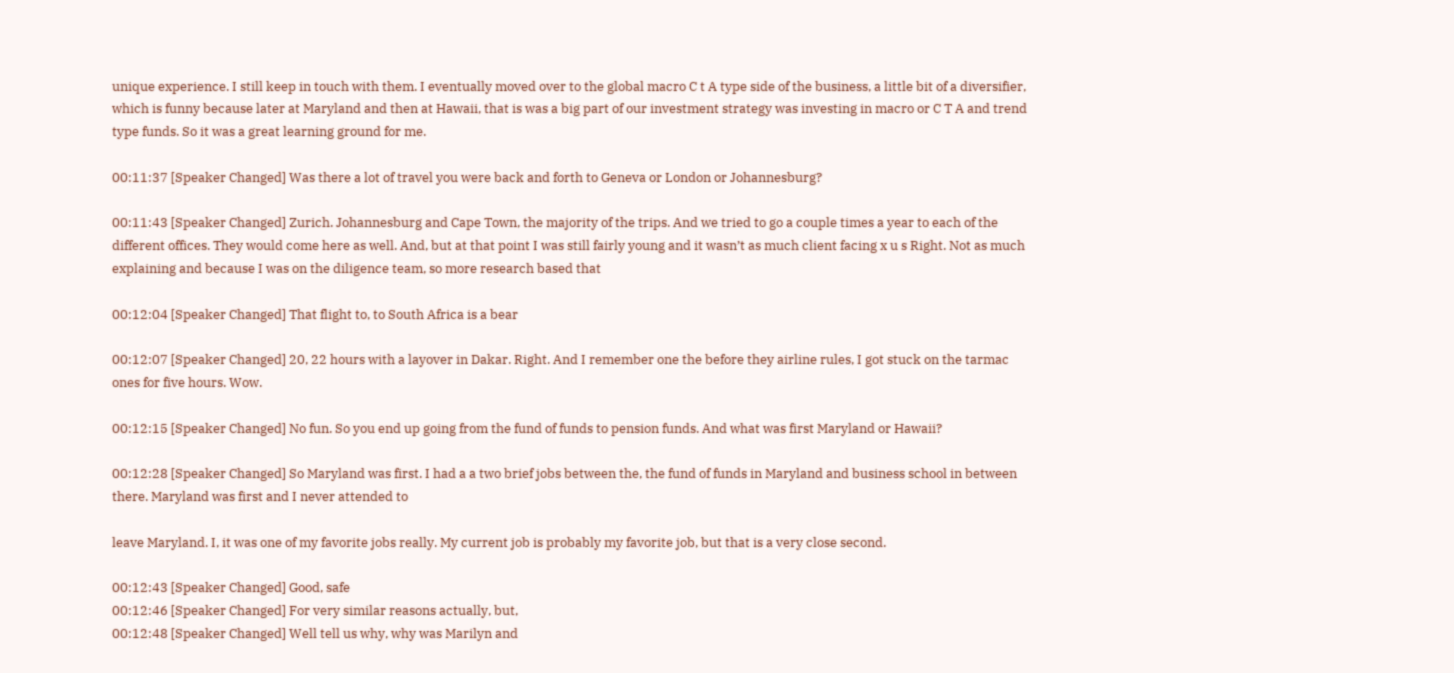unique experience. I still keep in touch with them. I eventually moved over to the global macro C t A type side of the business, a little bit of a diversifier, which is funny because later at Maryland and then at Hawaii, that is was a big part of our investment strategy was investing in macro or C T A and trend type funds. So it was a great learning ground for me.

00:11:37 [Speaker Changed] Was there a lot of travel you were back and forth to Geneva or London or Johannesburg?

00:11:43 [Speaker Changed] Zurich. Johannesburg and Cape Town, the majority of the trips. And we tried to go a couple times a year to each of the different offices. They would come here as well. And, but at that point I was still fairly young and it wasn’t as much client facing x u s Right. Not as much explaining and because I was on the diligence team, so more research based that

00:12:04 [Speaker Changed] That flight to, to South Africa is a bear

00:12:07 [Speaker Changed] 20, 22 hours with a layover in Dakar. Right. And I remember one the before they airline rules, I got stuck on the tarmac ones for five hours. Wow.

00:12:15 [Speaker Changed] No fun. So you end up going from the fund of funds to pension funds. And what was first Maryland or Hawaii?

00:12:28 [Speaker Changed] So Maryland was first. I had a a two brief jobs between the, the fund of funds in Maryland and business school in between there. Maryland was first and I never attended to

leave Maryland. I, it was one of my favorite jobs really. My current job is probably my favorite job, but that is a very close second.

00:12:43 [Speaker Changed] Good, safe
00:12:46 [Speaker Changed] For very similar reasons actually, but,
00:12:48 [Speaker Changed] Well tell us why, why was Marilyn and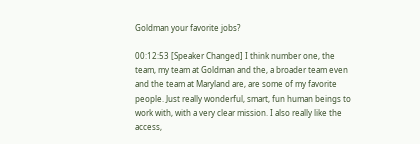Goldman your favorite jobs?

00:12:53 [Speaker Changed] I think number one, the team, my team at Goldman and the, a broader team even and the team at Maryland are, are some of my favorite people. Just really wonderful, smart, fun human beings to work with, with a very clear mission. I also really like the access,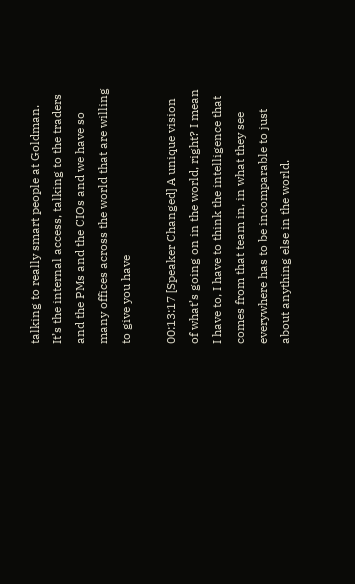talking to really smart people at Goldman. It’s the internal access, talking to the traders and the PMs and the CIOs and we have so many offices across the world that are willing to give you have

00:13:17 [Speaker Changed] A unique vision of what’s going on in the world, right? I mean I have to, I have to think the intelligence that comes from that team in, in what they see everywhere has to be incomparable to just about anything else in the world.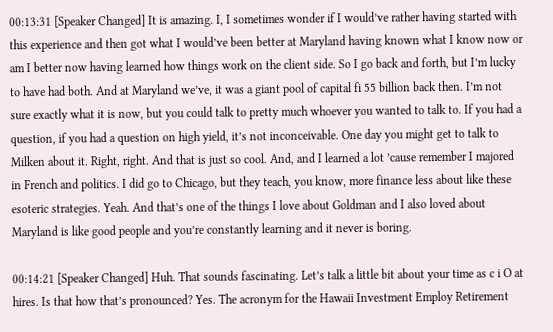00:13:31 [Speaker Changed] It is amazing. I, I sometimes wonder if I would’ve rather having started with this experience and then got what I would’ve been better at Maryland having known what I know now or am I better now having learned how things work on the client side. So I go back and forth, but I’m lucky to have had both. And at Maryland we’ve, it was a giant pool of capital fi 55 billion back then. I’m not sure exactly what it is now, but you could talk to pretty much whoever you wanted to talk to. If you had a question, if you had a question on high yield, it’s not inconceivable. One day you might get to talk to Milken about it. Right, right. And that is just so cool. And, and I learned a lot ’cause remember I majored in French and politics. I did go to Chicago, but they teach, you know, more finance less about like these esoteric strategies. Yeah. And that’s one of the things I love about Goldman and I also loved about Maryland is like good people and you’re constantly learning and it never is boring.

00:14:21 [Speaker Changed] Huh. That sounds fascinating. Let’s talk a little bit about your time as c i O at hires. Is that how that’s pronounced? Yes. The acronym for the Hawaii Investment Employ Retirement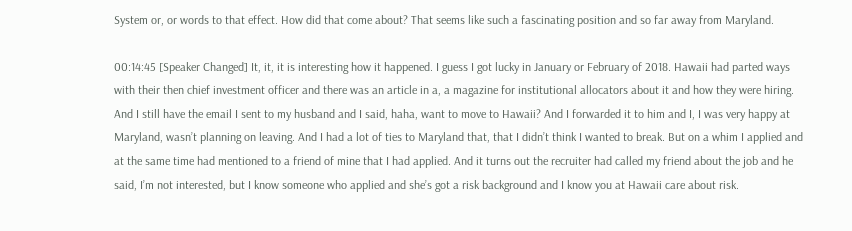System or, or words to that effect. How did that come about? That seems like such a fascinating position and so far away from Maryland.

00:14:45 [Speaker Changed] It, it, it is interesting how it happened. I guess I got lucky in January or February of 2018. Hawaii had parted ways with their then chief investment officer and there was an article in a, a magazine for institutional allocators about it and how they were hiring. And I still have the email I sent to my husband and I said, haha, want to move to Hawaii? And I forwarded it to him and I, I was very happy at Maryland, wasn’t planning on leaving. And I had a lot of ties to Maryland that, that I didn’t think I wanted to break. But on a whim I applied and at the same time had mentioned to a friend of mine that I had applied. And it turns out the recruiter had called my friend about the job and he said, I’m not interested, but I know someone who applied and she’s got a risk background and I know you at Hawaii care about risk.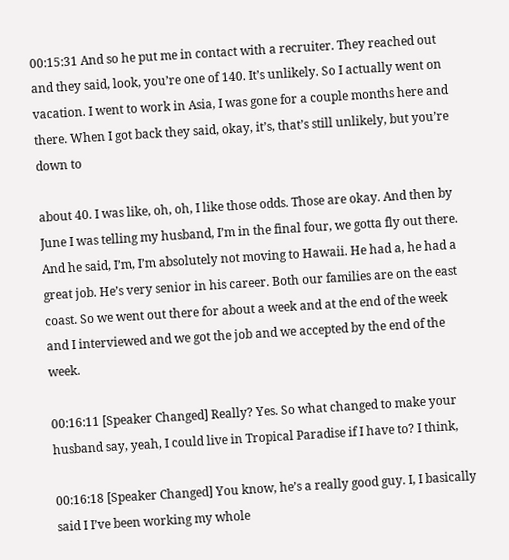00:15:31 And so he put me in contact with a recruiter. They reached out and they said, look, you’re one of 140. It’s unlikely. So I actually went on vacation. I went to work in Asia, I was gone for a couple months here and there. When I got back they said, okay, it’s, that’s still unlikely, but you’re down to

about 40. I was like, oh, oh, I like those odds. Those are okay. And then by June I was telling my husband, I’m in the final four, we gotta fly out there. And he said, I’m, I’m absolutely not moving to Hawaii. He had a, he had a great job. He’s very senior in his career. Both our families are on the east coast. So we went out there for about a week and at the end of the week and I interviewed and we got the job and we accepted by the end of the week.

00:16:11 [Speaker Changed] Really? Yes. So what changed to make your husband say, yeah, I could live in Tropical Paradise if I have to? I think,

00:16:18 [Speaker Changed] You know, he’s a really good guy. I, I basically said I I’ve been working my whole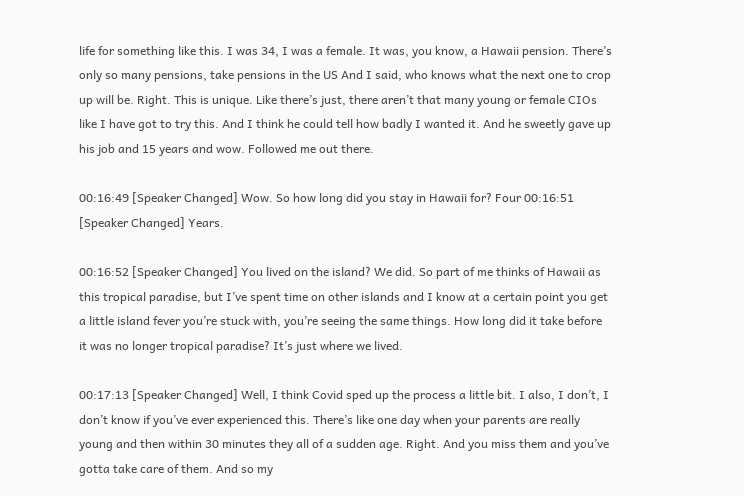life for something like this. I was 34, I was a female. It was, you know, a Hawaii pension. There’s only so many pensions, take pensions in the US And I said, who knows what the next one to crop up will be. Right. This is unique. Like there’s just, there aren’t that many young or female CIOs like I have got to try this. And I think he could tell how badly I wanted it. And he sweetly gave up his job and 15 years and wow. Followed me out there.

00:16:49 [Speaker Changed] Wow. So how long did you stay in Hawaii for? Four 00:16:51 [Speaker Changed] Years.

00:16:52 [Speaker Changed] You lived on the island? We did. So part of me thinks of Hawaii as this tropical paradise, but I’ve spent time on other islands and I know at a certain point you get a little island fever you’re stuck with, you’re seeing the same things. How long did it take before it was no longer tropical paradise? It’s just where we lived.

00:17:13 [Speaker Changed] Well, I think Covid sped up the process a little bit. I also, I don’t, I don’t know if you’ve ever experienced this. There’s like one day when your parents are really young and then within 30 minutes they all of a sudden age. Right. And you miss them and you’ve gotta take care of them. And so my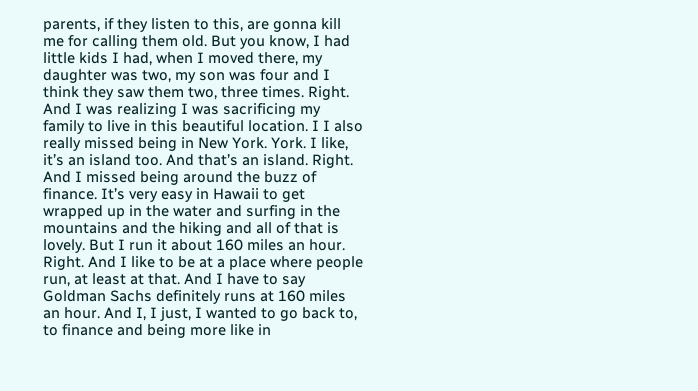parents, if they listen to this, are gonna kill me for calling them old. But you know, I had little kids I had, when I moved there, my daughter was two, my son was four and I think they saw them two, three times. Right. And I was realizing I was sacrificing my family to live in this beautiful location. I I also really missed being in New York. York. I like, it’s an island too. And that’s an island. Right. And I missed being around the buzz of finance. It’s very easy in Hawaii to get wrapped up in the water and surfing in the mountains and the hiking and all of that is lovely. But I run it about 160 miles an hour. Right. And I like to be at a place where people run, at least at that. And I have to say Goldman Sachs definitely runs at 160 miles an hour. And I, I just, I wanted to go back to, to finance and being more like in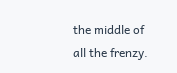the middle of all the frenzy.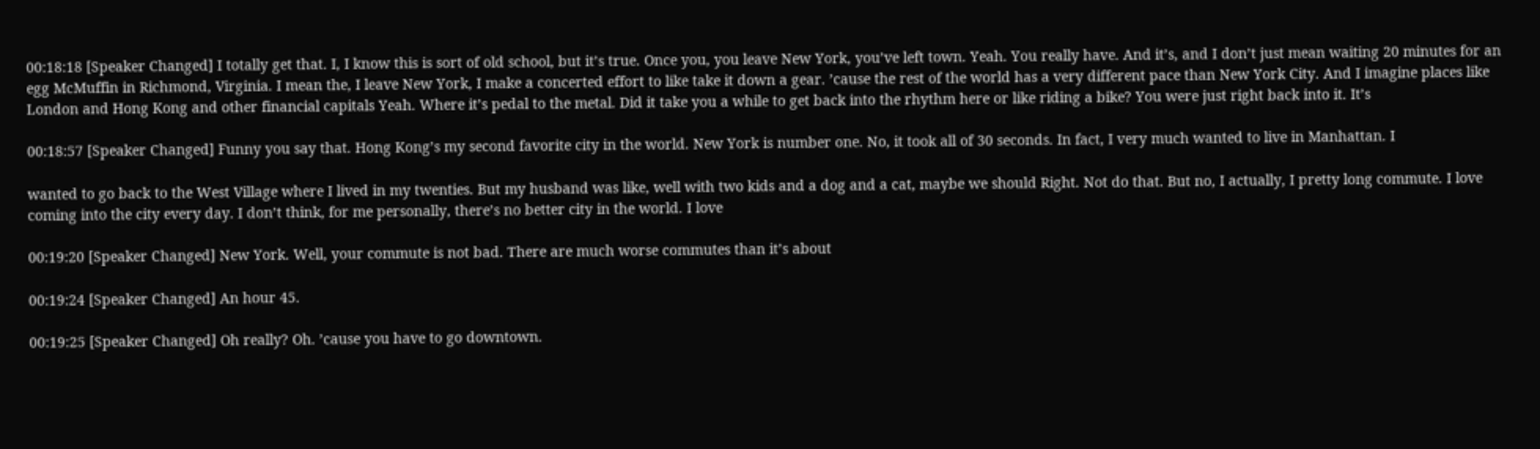00:18:18 [Speaker Changed] I totally get that. I, I know this is sort of old school, but it’s true. Once you, you leave New York, you’ve left town. Yeah. You really have. And it’s, and I don’t just mean waiting 20 minutes for an egg McMuffin in Richmond, Virginia. I mean the, I leave New York, I make a concerted effort to like take it down a gear. ’cause the rest of the world has a very different pace than New York City. And I imagine places like London and Hong Kong and other financial capitals Yeah. Where it’s pedal to the metal. Did it take you a while to get back into the rhythm here or like riding a bike? You were just right back into it. It’s

00:18:57 [Speaker Changed] Funny you say that. Hong Kong’s my second favorite city in the world. New York is number one. No, it took all of 30 seconds. In fact, I very much wanted to live in Manhattan. I

wanted to go back to the West Village where I lived in my twenties. But my husband was like, well with two kids and a dog and a cat, maybe we should Right. Not do that. But no, I actually, I pretty long commute. I love coming into the city every day. I don’t think, for me personally, there’s no better city in the world. I love

00:19:20 [Speaker Changed] New York. Well, your commute is not bad. There are much worse commutes than it’s about

00:19:24 [Speaker Changed] An hour 45.

00:19:25 [Speaker Changed] Oh really? Oh. ’cause you have to go downtown.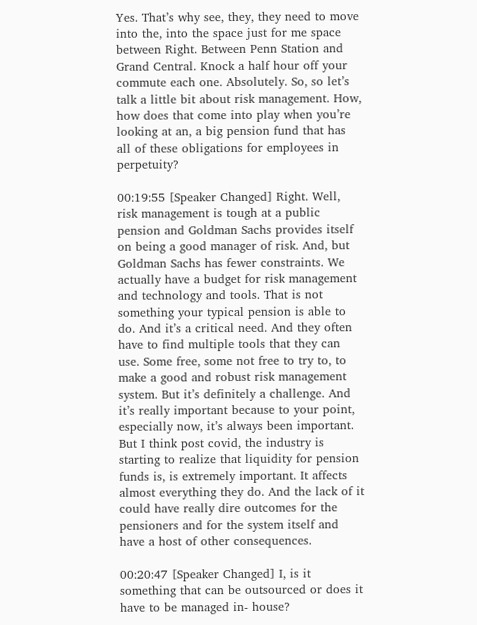Yes. That’s why see, they, they need to move into the, into the space just for me space between Right. Between Penn Station and Grand Central. Knock a half hour off your commute each one. Absolutely. So, so let’s talk a little bit about risk management. How, how does that come into play when you’re looking at an, a big pension fund that has all of these obligations for employees in perpetuity?

00:19:55 [Speaker Changed] Right. Well, risk management is tough at a public pension and Goldman Sachs provides itself on being a good manager of risk. And, but Goldman Sachs has fewer constraints. We actually have a budget for risk management and technology and tools. That is not something your typical pension is able to do. And it’s a critical need. And they often have to find multiple tools that they can use. Some free, some not free to try to, to make a good and robust risk management system. But it’s definitely a challenge. And it’s really important because to your point, especially now, it’s always been important. But I think post covid, the industry is starting to realize that liquidity for pension funds is, is extremely important. It affects almost everything they do. And the lack of it could have really dire outcomes for the pensioners and for the system itself and have a host of other consequences.

00:20:47 [Speaker Changed] I, is it something that can be outsourced or does it have to be managed in- house?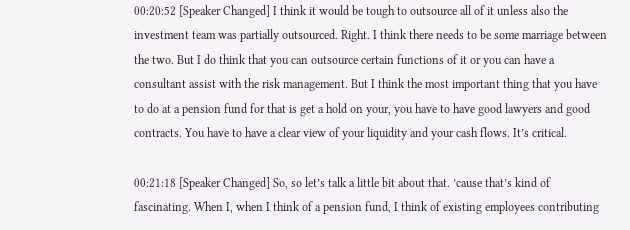00:20:52 [Speaker Changed] I think it would be tough to outsource all of it unless also the investment team was partially outsourced. Right. I think there needs to be some marriage between the two. But I do think that you can outsource certain functions of it or you can have a consultant assist with the risk management. But I think the most important thing that you have to do at a pension fund for that is get a hold on your, you have to have good lawyers and good contracts. You have to have a clear view of your liquidity and your cash flows. It’s critical.

00:21:18 [Speaker Changed] So, so let’s talk a little bit about that. ’cause that’s kind of fascinating. When I, when I think of a pension fund, I think of existing employees contributing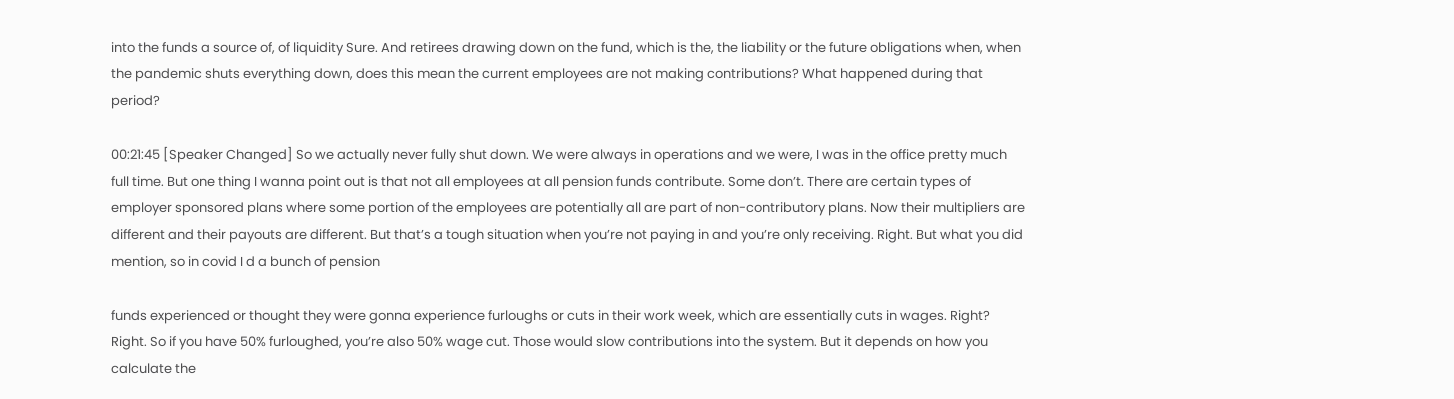into the funds a source of, of liquidity Sure. And retirees drawing down on the fund, which is the, the liability or the future obligations when, when the pandemic shuts everything down, does this mean the current employees are not making contributions? What happened during that period?

00:21:45 [Speaker Changed] So we actually never fully shut down. We were always in operations and we were, I was in the office pretty much full time. But one thing I wanna point out is that not all employees at all pension funds contribute. Some don’t. There are certain types of employer sponsored plans where some portion of the employees are potentially all are part of non-contributory plans. Now their multipliers are different and their payouts are different. But that’s a tough situation when you’re not paying in and you’re only receiving. Right. But what you did mention, so in covid I d a bunch of pension

funds experienced or thought they were gonna experience furloughs or cuts in their work week, which are essentially cuts in wages. Right? Right. So if you have 50% furloughed, you’re also 50% wage cut. Those would slow contributions into the system. But it depends on how you calculate the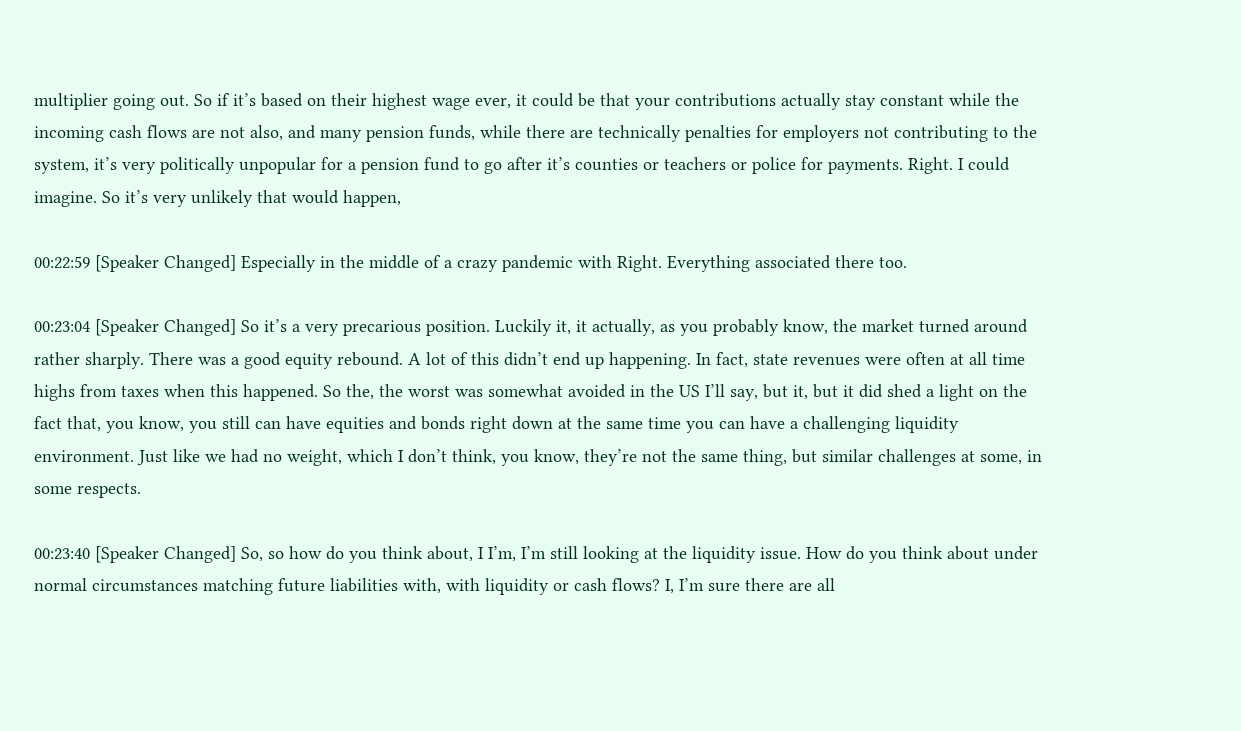multiplier going out. So if it’s based on their highest wage ever, it could be that your contributions actually stay constant while the incoming cash flows are not also, and many pension funds, while there are technically penalties for employers not contributing to the system, it’s very politically unpopular for a pension fund to go after it’s counties or teachers or police for payments. Right. I could imagine. So it’s very unlikely that would happen,

00:22:59 [Speaker Changed] Especially in the middle of a crazy pandemic with Right. Everything associated there too.

00:23:04 [Speaker Changed] So it’s a very precarious position. Luckily it, it actually, as you probably know, the market turned around rather sharply. There was a good equity rebound. A lot of this didn’t end up happening. In fact, state revenues were often at all time highs from taxes when this happened. So the, the worst was somewhat avoided in the US I’ll say, but it, but it did shed a light on the fact that, you know, you still can have equities and bonds right down at the same time you can have a challenging liquidity environment. Just like we had no weight, which I don’t think, you know, they’re not the same thing, but similar challenges at some, in some respects.

00:23:40 [Speaker Changed] So, so how do you think about, I I’m, I’m still looking at the liquidity issue. How do you think about under normal circumstances matching future liabilities with, with liquidity or cash flows? I, I’m sure there are all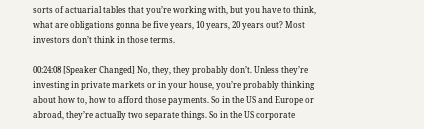sorts of actuarial tables that you’re working with, but you have to think, what are obligations gonna be five years, 10 years, 20 years out? Most investors don’t think in those terms.

00:24:08 [Speaker Changed] No, they, they probably don’t. Unless they’re investing in private markets or in your house, you’re probably thinking about how to, how to afford those payments. So in the US and Europe or abroad, they’re actually two separate things. So in the US corporate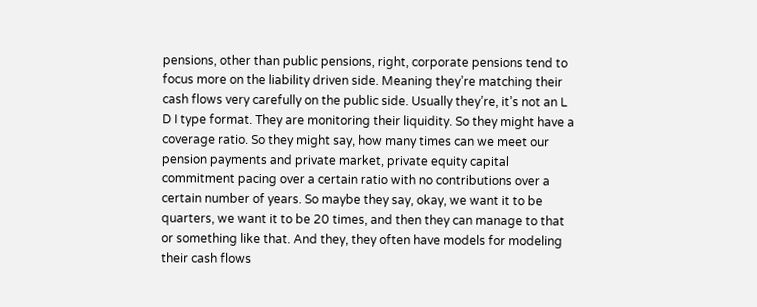pensions, other than public pensions, right, corporate pensions tend to focus more on the liability driven side. Meaning they’re matching their cash flows very carefully on the public side. Usually they’re, it’s not an L D I type format. They are monitoring their liquidity. So they might have a coverage ratio. So they might say, how many times can we meet our pension payments and private market, private equity capital commitment pacing over a certain ratio with no contributions over a certain number of years. So maybe they say, okay, we want it to be quarters, we want it to be 20 times, and then they can manage to that or something like that. And they, they often have models for modeling their cash flows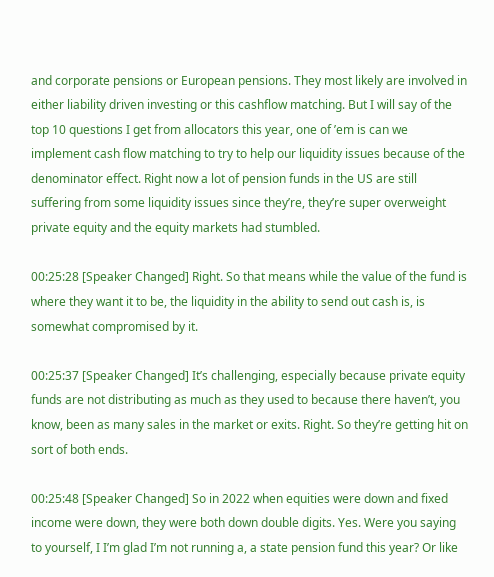and corporate pensions or European pensions. They most likely are involved in either liability driven investing or this cashflow matching. But I will say of the top 10 questions I get from allocators this year, one of ’em is can we implement cash flow matching to try to help our liquidity issues because of the denominator effect. Right now a lot of pension funds in the US are still suffering from some liquidity issues since they’re, they’re super overweight private equity and the equity markets had stumbled.

00:25:28 [Speaker Changed] Right. So that means while the value of the fund is where they want it to be, the liquidity in the ability to send out cash is, is somewhat compromised by it.

00:25:37 [Speaker Changed] It’s challenging, especially because private equity funds are not distributing as much as they used to because there haven’t, you know, been as many sales in the market or exits. Right. So they’re getting hit on sort of both ends.

00:25:48 [Speaker Changed] So in 2022 when equities were down and fixed income were down, they were both down double digits. Yes. Were you saying to yourself, I I’m glad I’m not running a, a state pension fund this year? Or like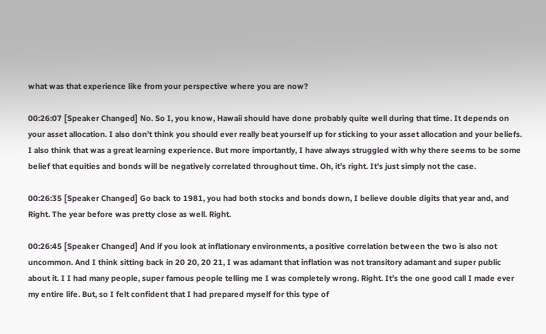what was that experience like from your perspective where you are now?

00:26:07 [Speaker Changed] No. So I, you know, Hawaii should have done probably quite well during that time. It depends on your asset allocation. I also don’t think you should ever really beat yourself up for sticking to your asset allocation and your beliefs. I also think that was a great learning experience. But more importantly, I have always struggled with why there seems to be some belief that equities and bonds will be negatively correlated throughout time. Oh, it’s right. It’s just simply not the case.

00:26:35 [Speaker Changed] Go back to 1981, you had both stocks and bonds down, I believe double digits that year and, and Right. The year before was pretty close as well. Right.

00:26:45 [Speaker Changed] And if you look at inflationary environments, a positive correlation between the two is also not uncommon. And I think sitting back in 20 20, 20 21, I was adamant that inflation was not transitory adamant and super public about it. I I had many people, super famous people telling me I was completely wrong. Right. It’s the one good call I made ever my entire life. But, so I felt confident that I had prepared myself for this type of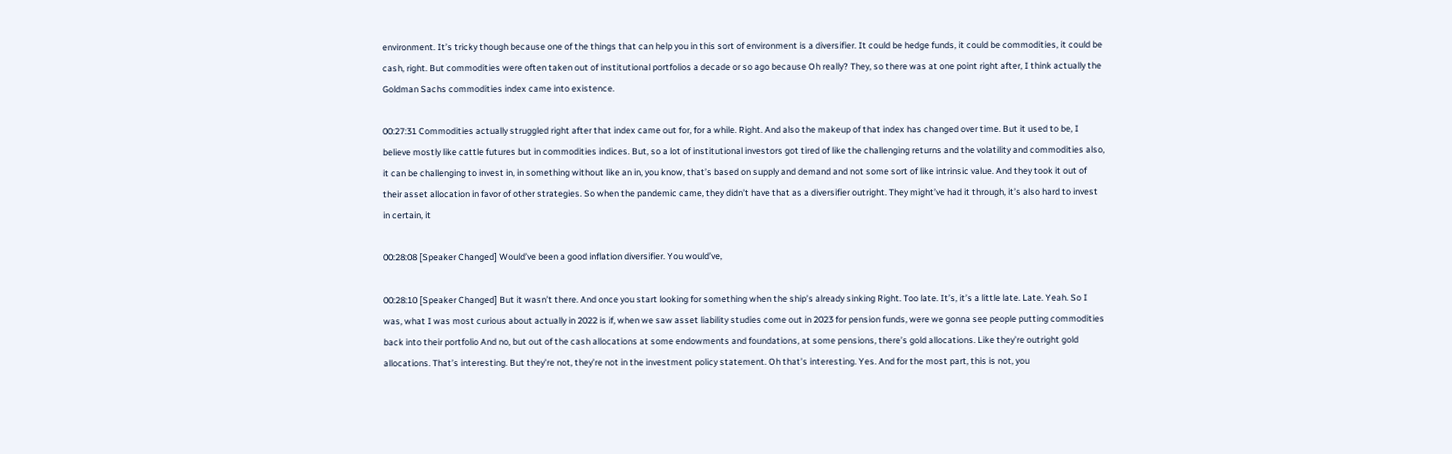environment. It’s tricky though because one of the things that can help you in this sort of environment is a diversifier. It could be hedge funds, it could be commodities, it could be cash, right. But commodities were often taken out of institutional portfolios a decade or so ago because Oh really? They, so there was at one point right after, I think actually the Goldman Sachs commodities index came into existence.

00:27:31 Commodities actually struggled right after that index came out for, for a while. Right. And also the makeup of that index has changed over time. But it used to be, I believe mostly like cattle futures but in commodities indices. But, so a lot of institutional investors got tired of like the challenging returns and the volatility and commodities also, it can be challenging to invest in, in something without like an in, you know, that’s based on supply and demand and not some sort of like intrinsic value. And they took it out of their asset allocation in favor of other strategies. So when the pandemic came, they didn’t have that as a diversifier outright. They might’ve had it through, it’s also hard to invest in certain, it

00:28:08 [Speaker Changed] Would’ve been a good inflation diversifier. You would’ve,

00:28:10 [Speaker Changed] But it wasn’t there. And once you start looking for something when the ship’s already sinking Right. Too late. It’s, it’s a little late. Late. Yeah. So I was, what I was most curious about actually in 2022 is if, when we saw asset liability studies come out in 2023 for pension funds, were we gonna see people putting commodities back into their portfolio And no, but out of the cash allocations at some endowments and foundations, at some pensions, there’s gold allocations. Like they’re outright gold allocations. That’s interesting. But they’re not, they’re not in the investment policy statement. Oh that’s interesting. Yes. And for the most part, this is not, you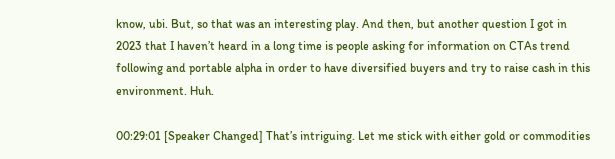know, ubi. But, so that was an interesting play. And then, but another question I got in 2023 that I haven’t heard in a long time is people asking for information on CTAs trend following and portable alpha in order to have diversified buyers and try to raise cash in this environment. Huh.

00:29:01 [Speaker Changed] That’s intriguing. Let me stick with either gold or commodities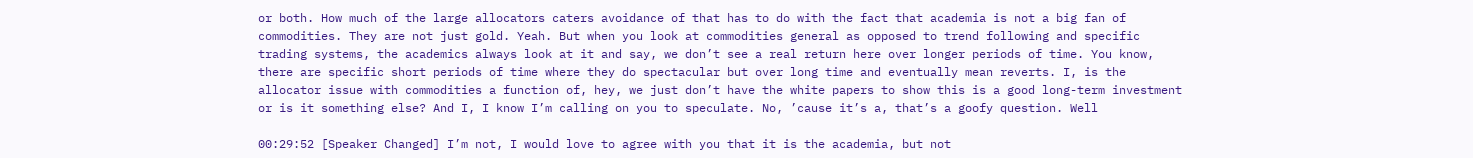or both. How much of the large allocators caters avoidance of that has to do with the fact that academia is not a big fan of commodities. They are not just gold. Yeah. But when you look at commodities general as opposed to trend following and specific trading systems, the academics always look at it and say, we don’t see a real return here over longer periods of time. You know, there are specific short periods of time where they do spectacular but over long time and eventually mean reverts. I, is the allocator issue with commodities a function of, hey, we just don’t have the white papers to show this is a good long-term investment or is it something else? And I, I know I’m calling on you to speculate. No, ’cause it’s a, that’s a goofy question. Well

00:29:52 [Speaker Changed] I’m not, I would love to agree with you that it is the academia, but not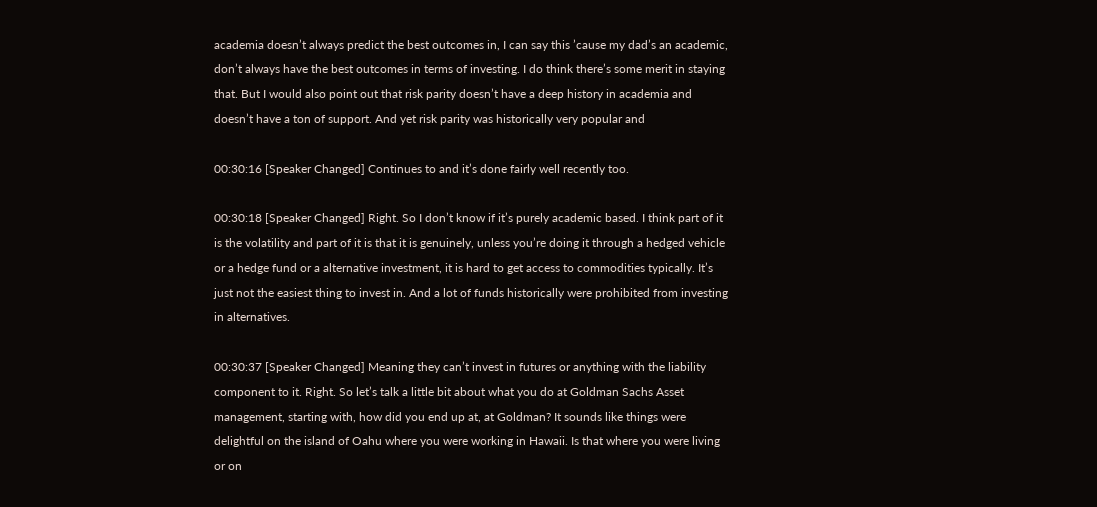academia doesn’t always predict the best outcomes in, I can say this ’cause my dad’s an academic, don’t always have the best outcomes in terms of investing. I do think there’s some merit in staying that. But I would also point out that risk parity doesn’t have a deep history in academia and doesn’t have a ton of support. And yet risk parity was historically very popular and

00:30:16 [Speaker Changed] Continues to and it’s done fairly well recently too.

00:30:18 [Speaker Changed] Right. So I don’t know if it’s purely academic based. I think part of it is the volatility and part of it is that it is genuinely, unless you’re doing it through a hedged vehicle or a hedge fund or a alternative investment, it is hard to get access to commodities typically. It’s just not the easiest thing to invest in. And a lot of funds historically were prohibited from investing in alternatives.

00:30:37 [Speaker Changed] Meaning they can’t invest in futures or anything with the liability component to it. Right. So let’s talk a little bit about what you do at Goldman Sachs Asset management, starting with, how did you end up at, at Goldman? It sounds like things were delightful on the island of Oahu where you were working in Hawaii. Is that where you were living or on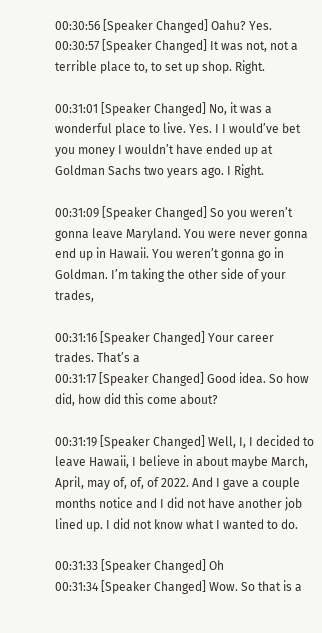00:30:56 [Speaker Changed] Oahu? Yes.
00:30:57 [Speaker Changed] It was not, not a terrible place to, to set up shop. Right.

00:31:01 [Speaker Changed] No, it was a wonderful place to live. Yes. I I would’ve bet you money I wouldn’t have ended up at Goldman Sachs two years ago. I Right.

00:31:09 [Speaker Changed] So you weren’t gonna leave Maryland. You were never gonna end up in Hawaii. You weren’t gonna go in Goldman. I’m taking the other side of your trades,

00:31:16 [Speaker Changed] Your career trades. That’s a
00:31:17 [Speaker Changed] Good idea. So how did, how did this come about?

00:31:19 [Speaker Changed] Well, I, I decided to leave Hawaii, I believe in about maybe March, April, may of, of, of 2022. And I gave a couple months notice and I did not have another job lined up. I did not know what I wanted to do.

00:31:33 [Speaker Changed] Oh
00:31:34 [Speaker Changed] Wow. So that is a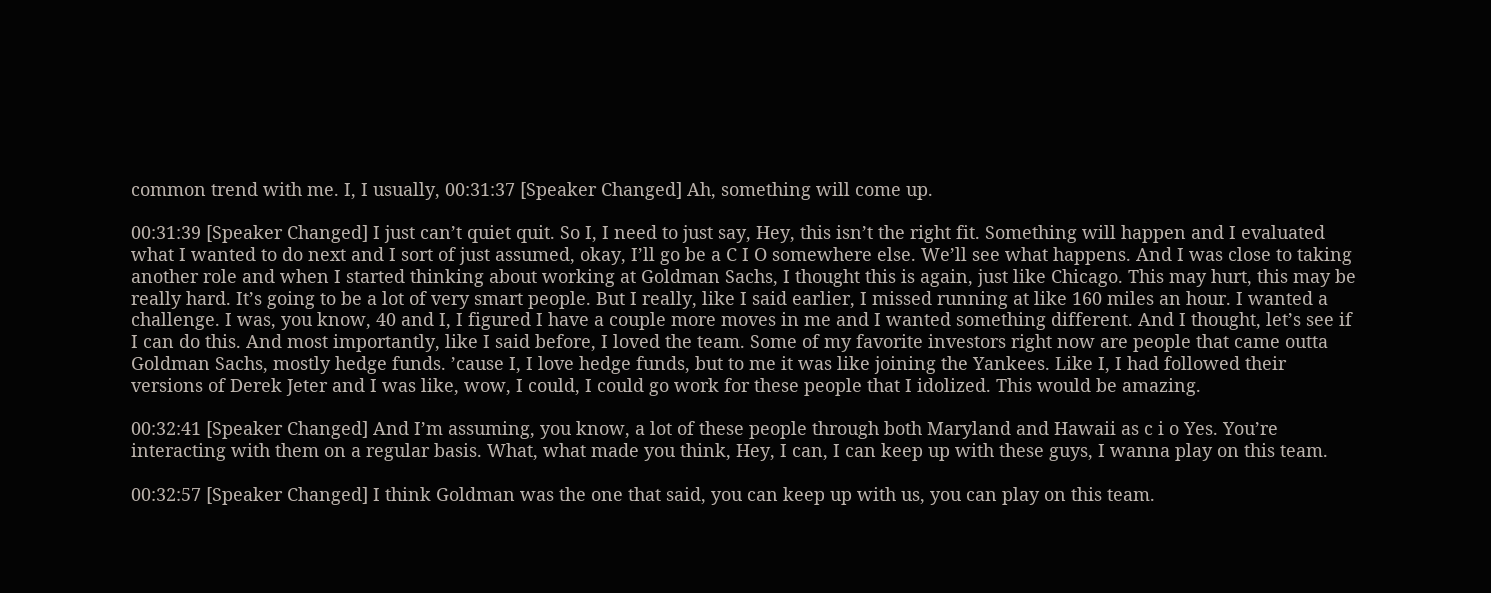common trend with me. I, I usually, 00:31:37 [Speaker Changed] Ah, something will come up.

00:31:39 [Speaker Changed] I just can’t quiet quit. So I, I need to just say, Hey, this isn’t the right fit. Something will happen and I evaluated what I wanted to do next and I sort of just assumed, okay, I’ll go be a C I O somewhere else. We’ll see what happens. And I was close to taking another role and when I started thinking about working at Goldman Sachs, I thought this is again, just like Chicago. This may hurt, this may be really hard. It’s going to be a lot of very smart people. But I really, like I said earlier, I missed running at like 160 miles an hour. I wanted a challenge. I was, you know, 40 and I, I figured I have a couple more moves in me and I wanted something different. And I thought, let’s see if I can do this. And most importantly, like I said before, I loved the team. Some of my favorite investors right now are people that came outta Goldman Sachs, mostly hedge funds. ’cause I, I love hedge funds, but to me it was like joining the Yankees. Like I, I had followed their versions of Derek Jeter and I was like, wow, I could, I could go work for these people that I idolized. This would be amazing.

00:32:41 [Speaker Changed] And I’m assuming, you know, a lot of these people through both Maryland and Hawaii as c i o Yes. You’re interacting with them on a regular basis. What, what made you think, Hey, I can, I can keep up with these guys, I wanna play on this team.

00:32:57 [Speaker Changed] I think Goldman was the one that said, you can keep up with us, you can play on this team.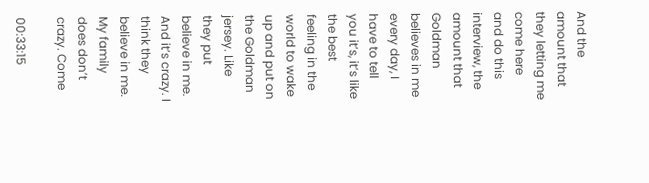And the amount that they letting me come here and do this interview, the amount that Goldman believes in me every day, I have to tell you it’s, it’s like the best feeling in the world to wake up and put on the Goldman jersey. Like they put believe in me. And it’s crazy. I think they believe in me. My family does don’t crazy. Come

00:33:15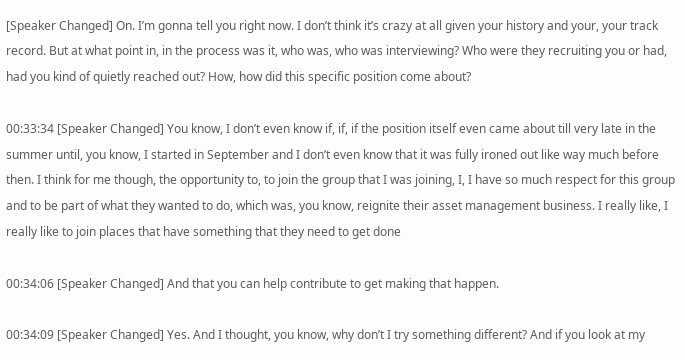[Speaker Changed] On. I’m gonna tell you right now. I don’t think it’s crazy at all given your history and your, your track record. But at what point in, in the process was it, who was, who was interviewing? Who were they recruiting you or had, had you kind of quietly reached out? How, how did this specific position come about?

00:33:34 [Speaker Changed] You know, I don’t even know if, if, if the position itself even came about till very late in the summer until, you know, I started in September and I don’t even know that it was fully ironed out like way much before then. I think for me though, the opportunity to, to join the group that I was joining, I, I have so much respect for this group and to be part of what they wanted to do, which was, you know, reignite their asset management business. I really like, I really like to join places that have something that they need to get done

00:34:06 [Speaker Changed] And that you can help contribute to get making that happen.

00:34:09 [Speaker Changed] Yes. And I thought, you know, why don’t I try something different? And if you look at my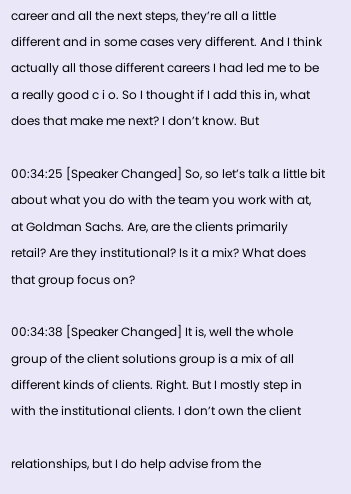career and all the next steps, they’re all a little different and in some cases very different. And I think actually all those different careers I had led me to be a really good c i o. So I thought if I add this in, what does that make me next? I don’t know. But

00:34:25 [Speaker Changed] So, so let’s talk a little bit about what you do with the team you work with at, at Goldman Sachs. Are, are the clients primarily retail? Are they institutional? Is it a mix? What does that group focus on?

00:34:38 [Speaker Changed] It is, well the whole group of the client solutions group is a mix of all different kinds of clients. Right. But I mostly step in with the institutional clients. I don’t own the client

relationships, but I do help advise from the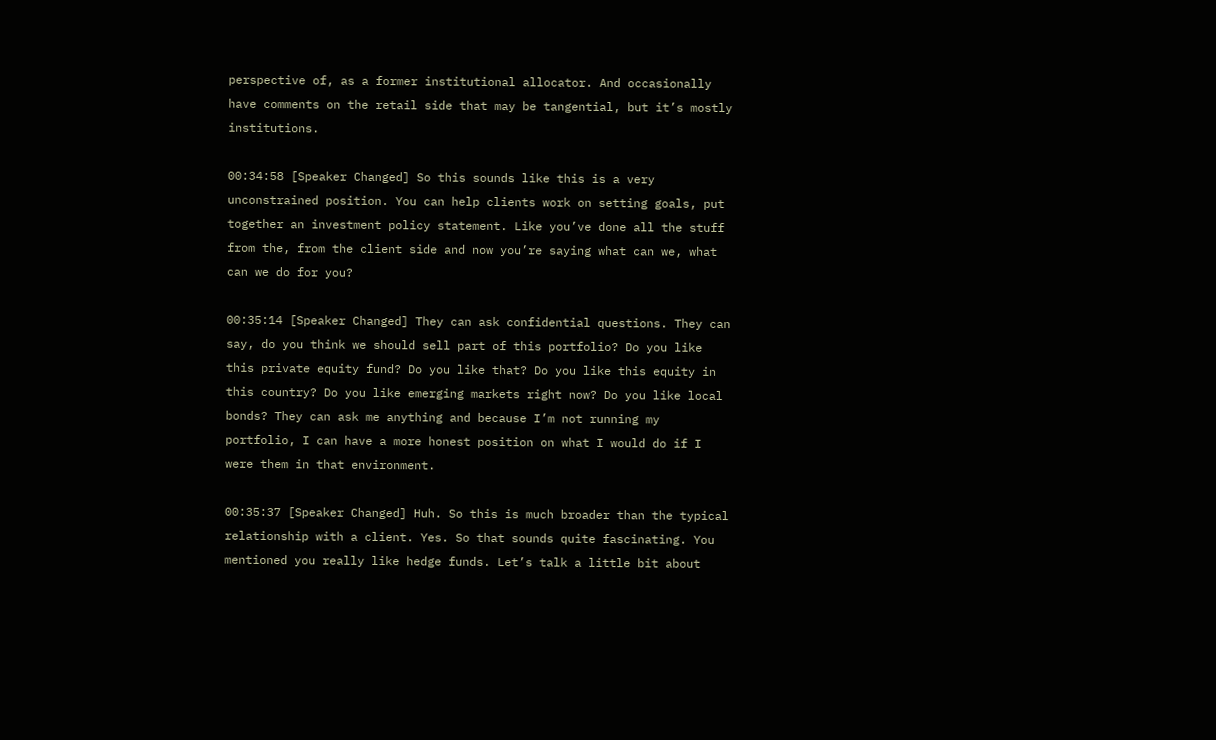perspective of, as a former institutional allocator. And occasionally have comments on the retail side that may be tangential, but it’s mostly institutions.

00:34:58 [Speaker Changed] So this sounds like this is a very unconstrained position. You can help clients work on setting goals, put together an investment policy statement. Like you’ve done all the stuff from the, from the client side and now you’re saying what can we, what can we do for you?

00:35:14 [Speaker Changed] They can ask confidential questions. They can say, do you think we should sell part of this portfolio? Do you like this private equity fund? Do you like that? Do you like this equity in this country? Do you like emerging markets right now? Do you like local bonds? They can ask me anything and because I’m not running my portfolio, I can have a more honest position on what I would do if I were them in that environment.

00:35:37 [Speaker Changed] Huh. So this is much broader than the typical relationship with a client. Yes. So that sounds quite fascinating. You mentioned you really like hedge funds. Let’s talk a little bit about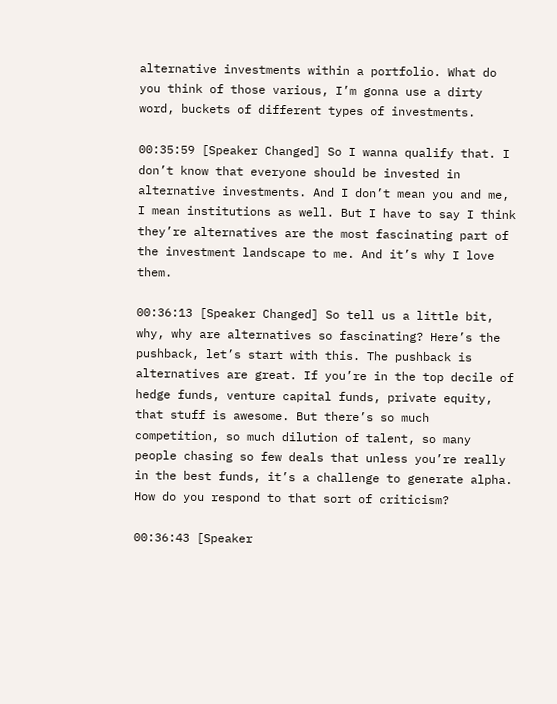alternative investments within a portfolio. What do you think of those various, I’m gonna use a dirty word, buckets of different types of investments.

00:35:59 [Speaker Changed] So I wanna qualify that. I don’t know that everyone should be invested in alternative investments. And I don’t mean you and me, I mean institutions as well. But I have to say I think they’re alternatives are the most fascinating part of the investment landscape to me. And it’s why I love them.

00:36:13 [Speaker Changed] So tell us a little bit, why, why are alternatives so fascinating? Here’s the pushback, let’s start with this. The pushback is alternatives are great. If you’re in the top decile of hedge funds, venture capital funds, private equity, that stuff is awesome. But there’s so much competition, so much dilution of talent, so many people chasing so few deals that unless you’re really in the best funds, it’s a challenge to generate alpha. How do you respond to that sort of criticism?

00:36:43 [Speaker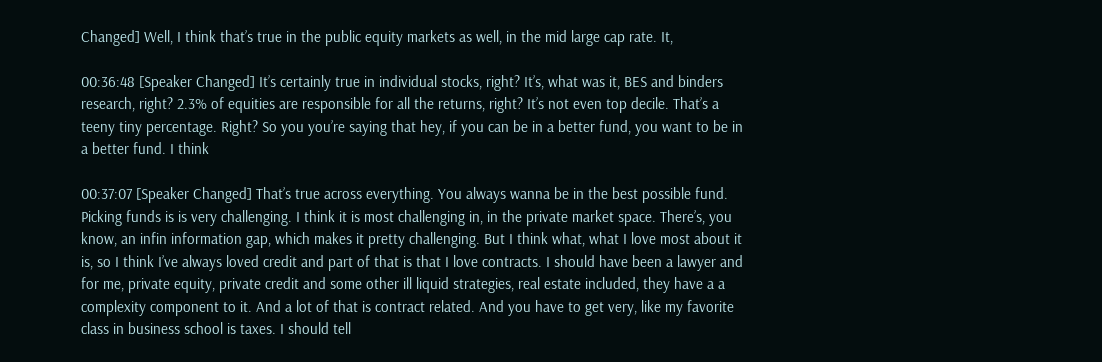Changed] Well, I think that’s true in the public equity markets as well, in the mid large cap rate. It,

00:36:48 [Speaker Changed] It’s certainly true in individual stocks, right? It’s, what was it, BES and binders research, right? 2.3% of equities are responsible for all the returns, right? It’s not even top decile. That’s a teeny tiny percentage. Right? So you you’re saying that hey, if you can be in a better fund, you want to be in a better fund. I think

00:37:07 [Speaker Changed] That’s true across everything. You always wanna be in the best possible fund. Picking funds is is very challenging. I think it is most challenging in, in the private market space. There’s, you know, an infin information gap, which makes it pretty challenging. But I think what, what I love most about it is, so I think I’ve always loved credit and part of that is that I love contracts. I should have been a lawyer and for me, private equity, private credit and some other ill liquid strategies, real estate included, they have a a complexity component to it. And a lot of that is contract related. And you have to get very, like my favorite class in business school is taxes. I should tell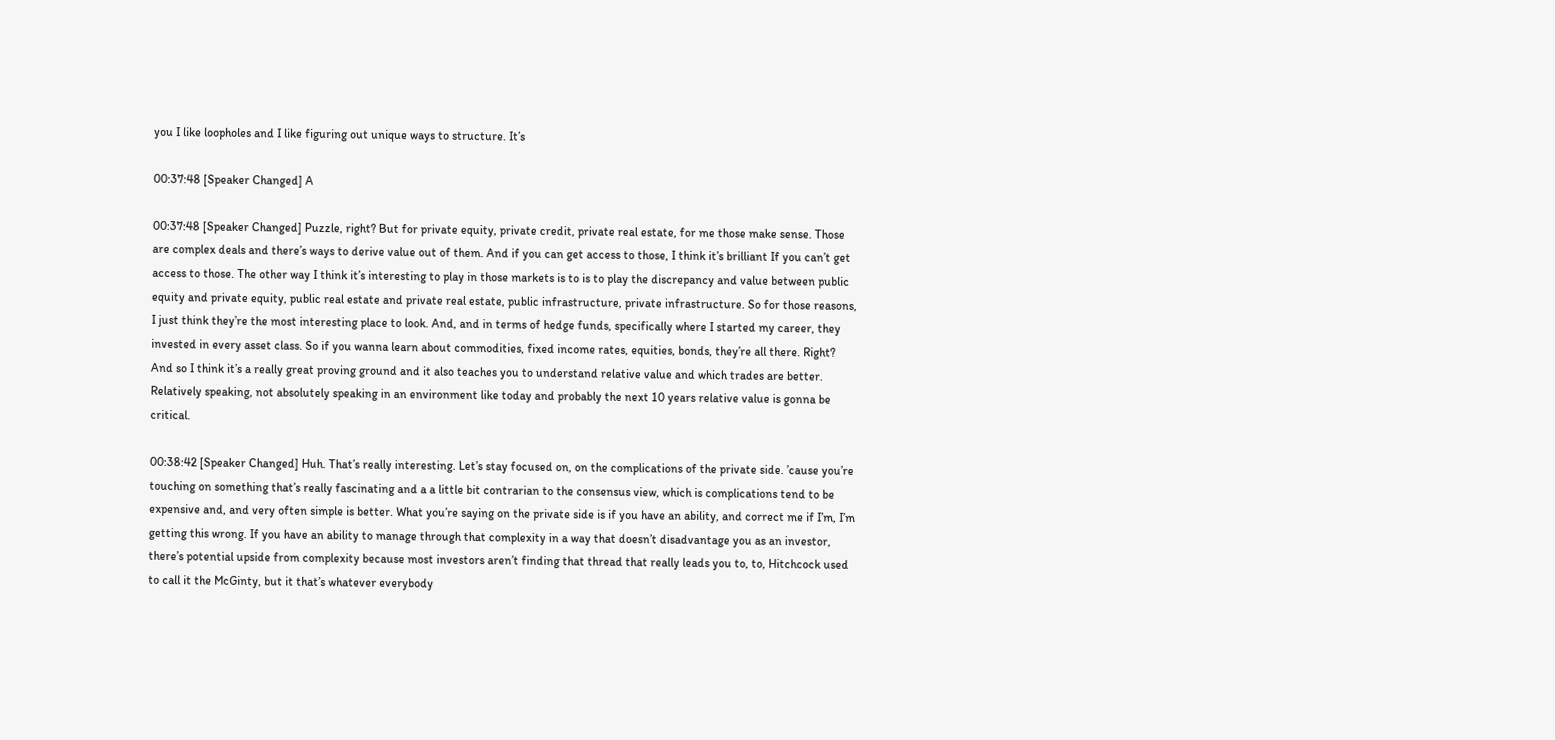you I like loopholes and I like figuring out unique ways to structure. It’s

00:37:48 [Speaker Changed] A

00:37:48 [Speaker Changed] Puzzle, right? But for private equity, private credit, private real estate, for me those make sense. Those are complex deals and there’s ways to derive value out of them. And if you can get access to those, I think it’s brilliant If you can’t get access to those. The other way I think it’s interesting to play in those markets is to is to play the discrepancy and value between public equity and private equity, public real estate and private real estate, public infrastructure, private infrastructure. So for those reasons, I just think they’re the most interesting place to look. And, and in terms of hedge funds, specifically where I started my career, they invested in every asset class. So if you wanna learn about commodities, fixed income rates, equities, bonds, they’re all there. Right? And so I think it’s a really great proving ground and it also teaches you to understand relative value and which trades are better. Relatively speaking, not absolutely speaking in an environment like today and probably the next 10 years relative value is gonna be critical.

00:38:42 [Speaker Changed] Huh. That’s really interesting. Let’s stay focused on, on the complications of the private side. ’cause you’re touching on something that’s really fascinating and a a little bit contrarian to the consensus view, which is complications tend to be expensive and, and very often simple is better. What you’re saying on the private side is if you have an ability, and correct me if I’m, I’m getting this wrong. If you have an ability to manage through that complexity in a way that doesn’t disadvantage you as an investor, there’s potential upside from complexity because most investors aren’t finding that thread that really leads you to, to, Hitchcock used to call it the McGinty, but it that’s whatever everybody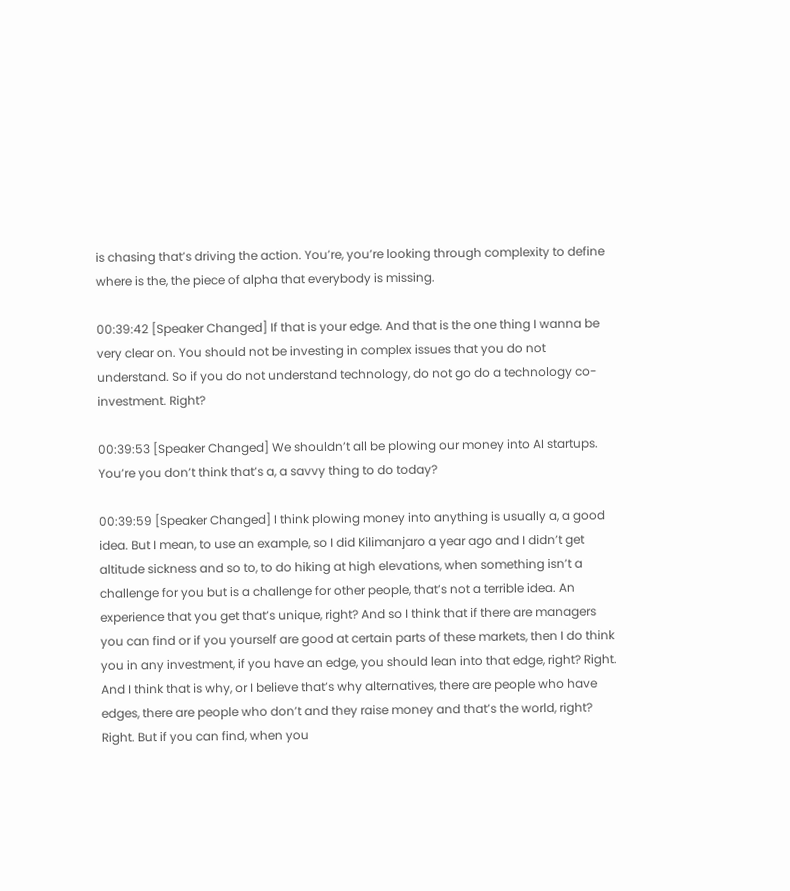is chasing that’s driving the action. You’re, you’re looking through complexity to define where is the, the piece of alpha that everybody is missing.

00:39:42 [Speaker Changed] If that is your edge. And that is the one thing I wanna be very clear on. You should not be investing in complex issues that you do not understand. So if you do not understand technology, do not go do a technology co-investment. Right?

00:39:53 [Speaker Changed] We shouldn’t all be plowing our money into AI startups. You’re you don’t think that’s a, a savvy thing to do today?

00:39:59 [Speaker Changed] I think plowing money into anything is usually a, a good idea. But I mean, to use an example, so I did Kilimanjaro a year ago and I didn’t get altitude sickness and so to, to do hiking at high elevations, when something isn’t a challenge for you but is a challenge for other people, that’s not a terrible idea. An experience that you get that’s unique, right? And so I think that if there are managers you can find or if you yourself are good at certain parts of these markets, then I do think you in any investment, if you have an edge, you should lean into that edge, right? Right. And I think that is why, or I believe that’s why alternatives, there are people who have edges, there are people who don’t and they raise money and that’s the world, right? Right. But if you can find, when you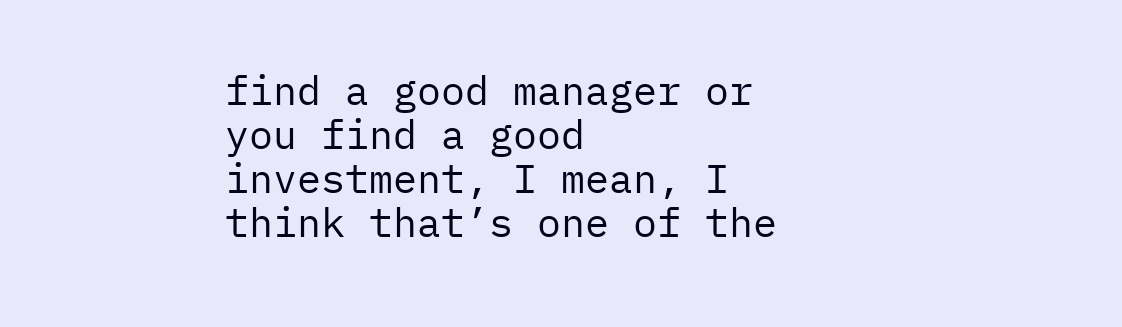find a good manager or you find a good investment, I mean, I think that’s one of the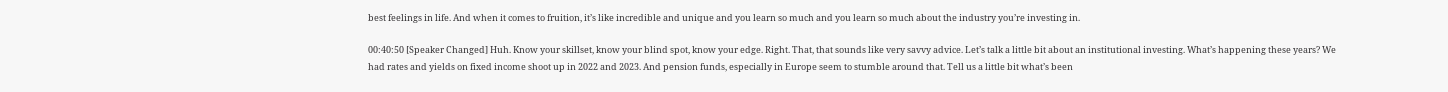best feelings in life. And when it comes to fruition, it’s like incredible and unique and you learn so much and you learn so much about the industry you’re investing in.

00:40:50 [Speaker Changed] Huh. Know your skillset, know your blind spot, know your edge. Right. That, that sounds like very savvy advice. Let’s talk a little bit about an institutional investing. What’s happening these years? We had rates and yields on fixed income shoot up in 2022 and 2023. And pension funds, especially in Europe seem to stumble around that. Tell us a little bit what’s been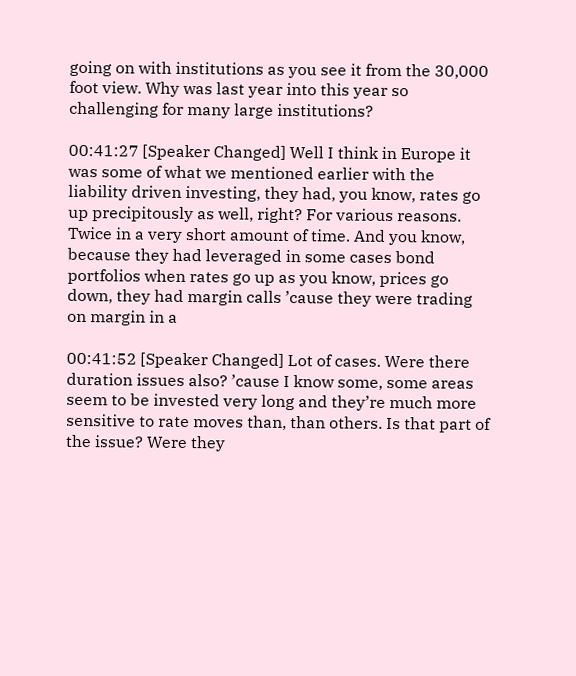going on with institutions as you see it from the 30,000 foot view. Why was last year into this year so challenging for many large institutions?

00:41:27 [Speaker Changed] Well I think in Europe it was some of what we mentioned earlier with the liability driven investing, they had, you know, rates go up precipitously as well, right? For various reasons. Twice in a very short amount of time. And you know, because they had leveraged in some cases bond portfolios when rates go up as you know, prices go down, they had margin calls ’cause they were trading on margin in a

00:41:52 [Speaker Changed] Lot of cases. Were there duration issues also? ’cause I know some, some areas seem to be invested very long and they’re much more sensitive to rate moves than, than others. Is that part of the issue? Were they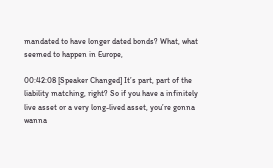mandated to have longer dated bonds? What, what seemed to happen in Europe,

00:42:08 [Speaker Changed] It’s part, part of the liability matching, right? So if you have a infinitely live asset or a very long-lived asset, you’re gonna wanna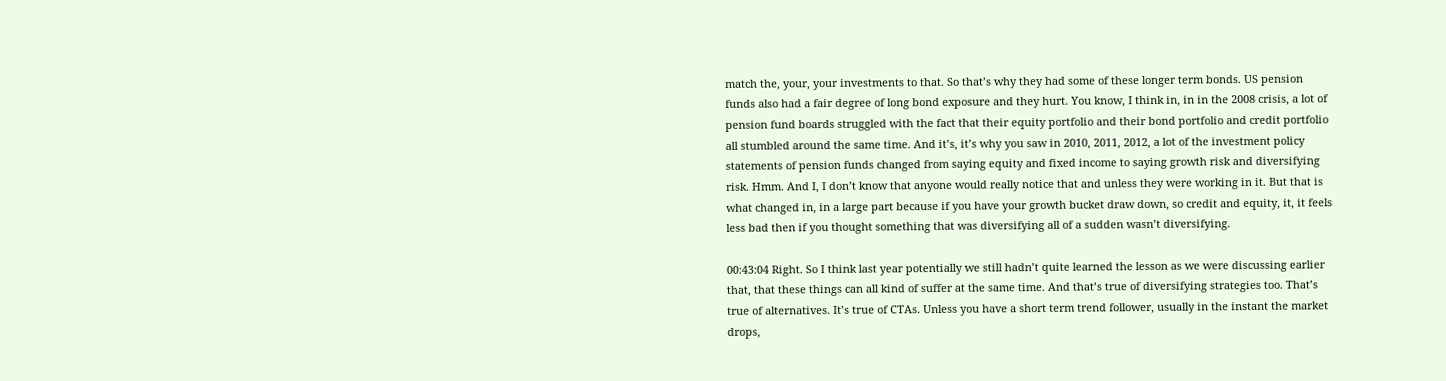match the, your, your investments to that. So that’s why they had some of these longer term bonds. US pension funds also had a fair degree of long bond exposure and they hurt. You know, I think in, in in the 2008 crisis, a lot of pension fund boards struggled with the fact that their equity portfolio and their bond portfolio and credit portfolio all stumbled around the same time. And it’s, it’s why you saw in 2010, 2011, 2012, a lot of the investment policy statements of pension funds changed from saying equity and fixed income to saying growth risk and diversifying risk. Hmm. And I, I don’t know that anyone would really notice that and unless they were working in it. But that is what changed in, in a large part because if you have your growth bucket draw down, so credit and equity, it, it feels less bad then if you thought something that was diversifying all of a sudden wasn’t diversifying.

00:43:04 Right. So I think last year potentially we still hadn’t quite learned the lesson as we were discussing earlier that, that these things can all kind of suffer at the same time. And that’s true of diversifying strategies too. That’s true of alternatives. It’s true of CTAs. Unless you have a short term trend follower, usually in the instant the market drops,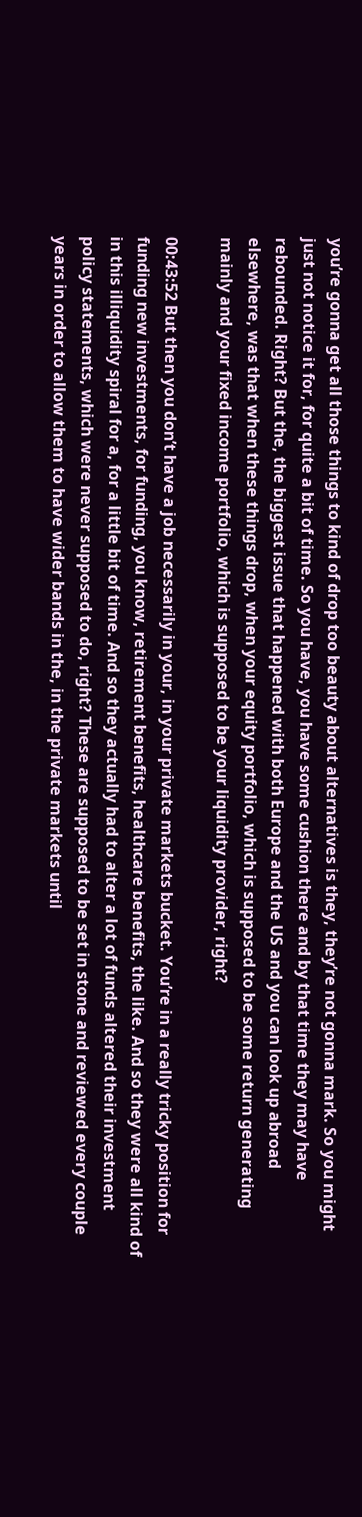you’re gonna get all those things to kind of drop too beauty about alternatives is they, they’re not gonna mark. So you might just not notice it for, for quite a bit of time. So you have, you have some cushion there and by that time they may have rebounded. Right? But the, the biggest issue that happened with both Europe and the US and you can look up abroad elsewhere, was that when these things drop, when your equity portfolio, which is supposed to be some return generating mainly and your fixed income portfolio, which is supposed to be your liquidity provider, right?

00:43:52 But then you don’t have a job necessarily in your, in your private markets bucket. You’re in a really tricky position for funding new investments, for funding, you know, retirement benefits, healthcare benefits, the like. And so they were all kind of in this illiquidity spiral for a, for a little bit of time. And so they actually had to alter a lot of funds altered their investment policy statements, which were never supposed to do, right? These are supposed to be set in stone and reviewed every couple years in order to allow them to have wider bands in the, in the private markets until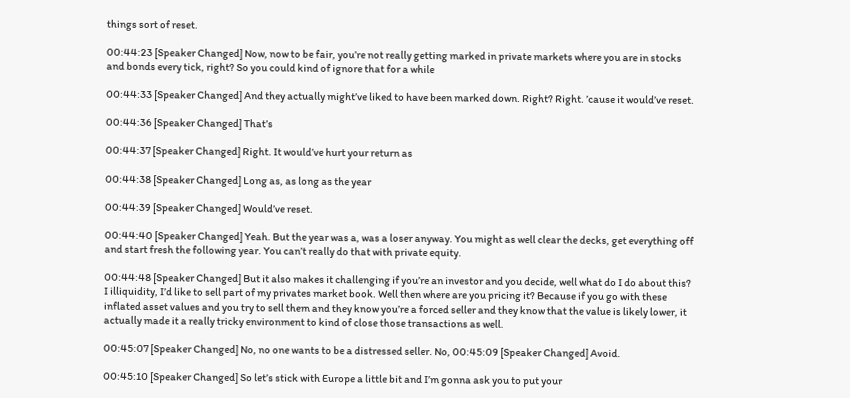things sort of reset.

00:44:23 [Speaker Changed] Now, now to be fair, you’re not really getting marked in private markets where you are in stocks and bonds every tick, right? So you could kind of ignore that for a while

00:44:33 [Speaker Changed] And they actually might’ve liked to have been marked down. Right? Right. ’cause it would’ve reset.

00:44:36 [Speaker Changed] That’s

00:44:37 [Speaker Changed] Right. It would’ve hurt your return as

00:44:38 [Speaker Changed] Long as, as long as the year

00:44:39 [Speaker Changed] Would’ve reset.

00:44:40 [Speaker Changed] Yeah. But the year was a, was a loser anyway. You might as well clear the decks, get everything off and start fresh the following year. You can’t really do that with private equity.

00:44:48 [Speaker Changed] But it also makes it challenging if you’re an investor and you decide, well what do I do about this? I illiquidity, I’d like to sell part of my privates market book. Well then where are you pricing it? Because if you go with these inflated asset values and you try to sell them and they know you’re a forced seller and they know that the value is likely lower, it actually made it a really tricky environment to kind of close those transactions as well.

00:45:07 [Speaker Changed] No, no one wants to be a distressed seller. No, 00:45:09 [Speaker Changed] Avoid.

00:45:10 [Speaker Changed] So let’s stick with Europe a little bit and I’m gonna ask you to put your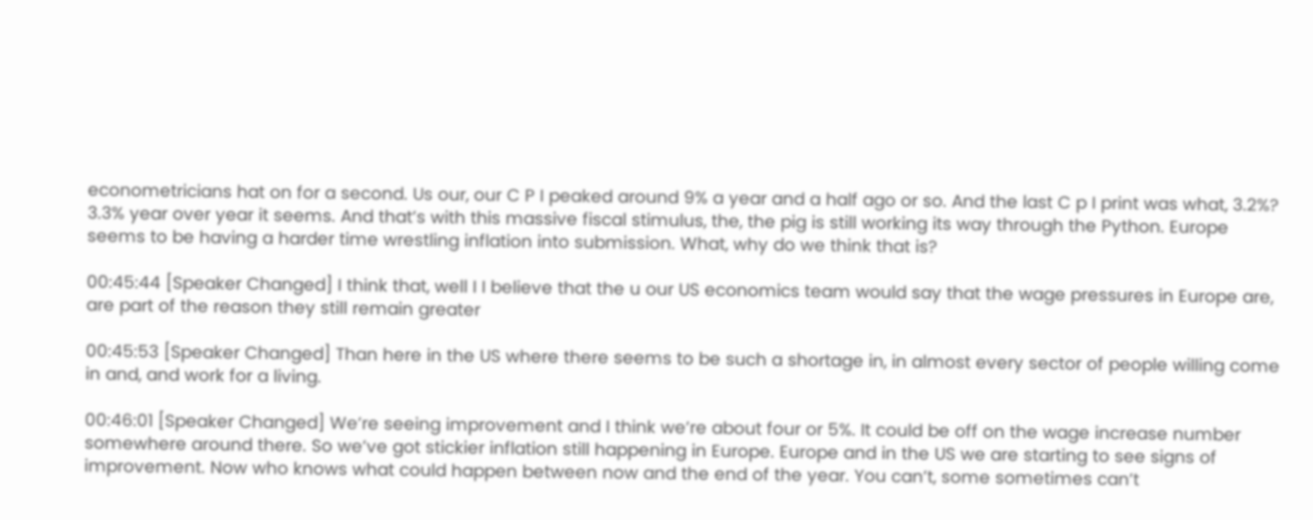econometricians hat on for a second. Us our, our C P I peaked around 9% a year and a half ago or so. And the last C p I print was what, 3.2%? 3.3% year over year it seems. And that’s with this massive fiscal stimulus, the, the pig is still working its way through the Python. Europe seems to be having a harder time wrestling inflation into submission. What, why do we think that is?

00:45:44 [Speaker Changed] I think that, well I I believe that the u our US economics team would say that the wage pressures in Europe are, are part of the reason they still remain greater

00:45:53 [Speaker Changed] Than here in the US where there seems to be such a shortage in, in almost every sector of people willing come in and, and work for a living.

00:46:01 [Speaker Changed] We’re seeing improvement and I think we’re about four or 5%. It could be off on the wage increase number somewhere around there. So we’ve got stickier inflation still happening in Europe. Europe and in the US we are starting to see signs of improvement. Now who knows what could happen between now and the end of the year. You can’t, some sometimes can’t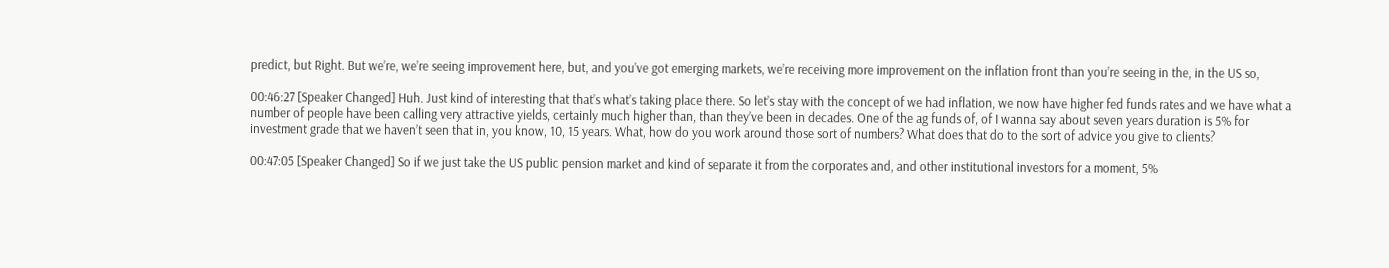predict, but Right. But we’re, we’re seeing improvement here, but, and you’ve got emerging markets, we’re receiving more improvement on the inflation front than you’re seeing in the, in the US so,

00:46:27 [Speaker Changed] Huh. Just kind of interesting that that’s what’s taking place there. So let’s stay with the concept of we had inflation, we now have higher fed funds rates and we have what a number of people have been calling very attractive yields, certainly much higher than, than they’ve been in decades. One of the ag funds of, of I wanna say about seven years duration is 5% for investment grade that we haven’t seen that in, you know, 10, 15 years. What, how do you work around those sort of numbers? What does that do to the sort of advice you give to clients?

00:47:05 [Speaker Changed] So if we just take the US public pension market and kind of separate it from the corporates and, and other institutional investors for a moment, 5%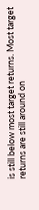is still below most target returns. Most target returns are still around on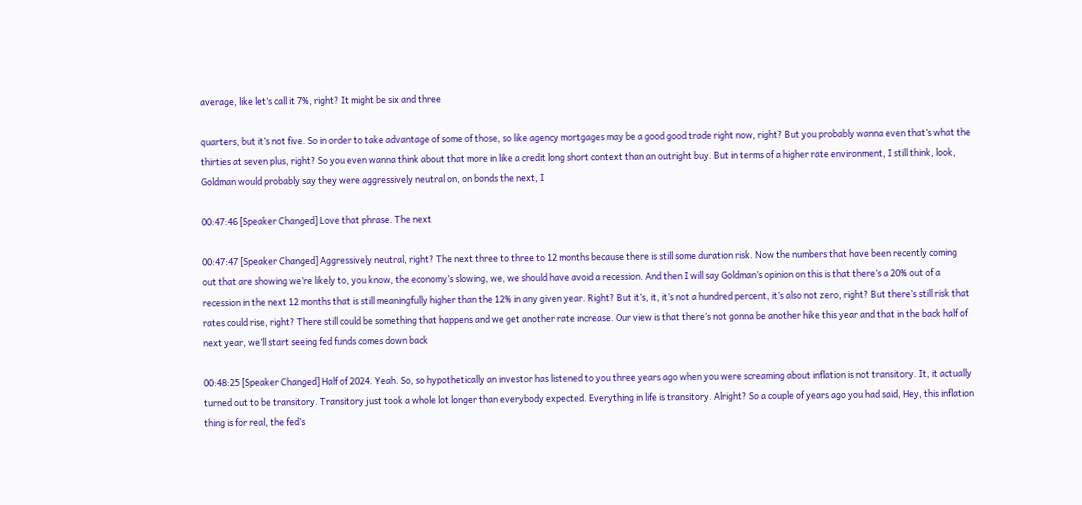average, like let’s call it 7%, right? It might be six and three

quarters, but it’s not five. So in order to take advantage of some of those, so like agency mortgages may be a good good trade right now, right? But you probably wanna even that’s what the thirties at seven plus, right? So you even wanna think about that more in like a credit long short context than an outright buy. But in terms of a higher rate environment, I still think, look, Goldman would probably say they were aggressively neutral on, on bonds the next, I

00:47:46 [Speaker Changed] Love that phrase. The next

00:47:47 [Speaker Changed] Aggressively neutral, right? The next three to three to 12 months because there is still some duration risk. Now the numbers that have been recently coming out that are showing we’re likely to, you know, the economy’s slowing, we, we should have avoid a recession. And then I will say Goldman’s opinion on this is that there’s a 20% out of a recession in the next 12 months that is still meaningfully higher than the 12% in any given year. Right? But it’s, it, it’s not a hundred percent, it’s also not zero, right? But there’s still risk that rates could rise, right? There still could be something that happens and we get another rate increase. Our view is that there’s not gonna be another hike this year and that in the back half of next year, we’ll start seeing fed funds comes down back

00:48:25 [Speaker Changed] Half of 2024. Yeah. So, so hypothetically an investor has listened to you three years ago when you were screaming about inflation is not transitory. It, it actually turned out to be transitory. Transitory just took a whole lot longer than everybody expected. Everything in life is transitory. Alright? So a couple of years ago you had said, Hey, this inflation thing is for real, the fed’s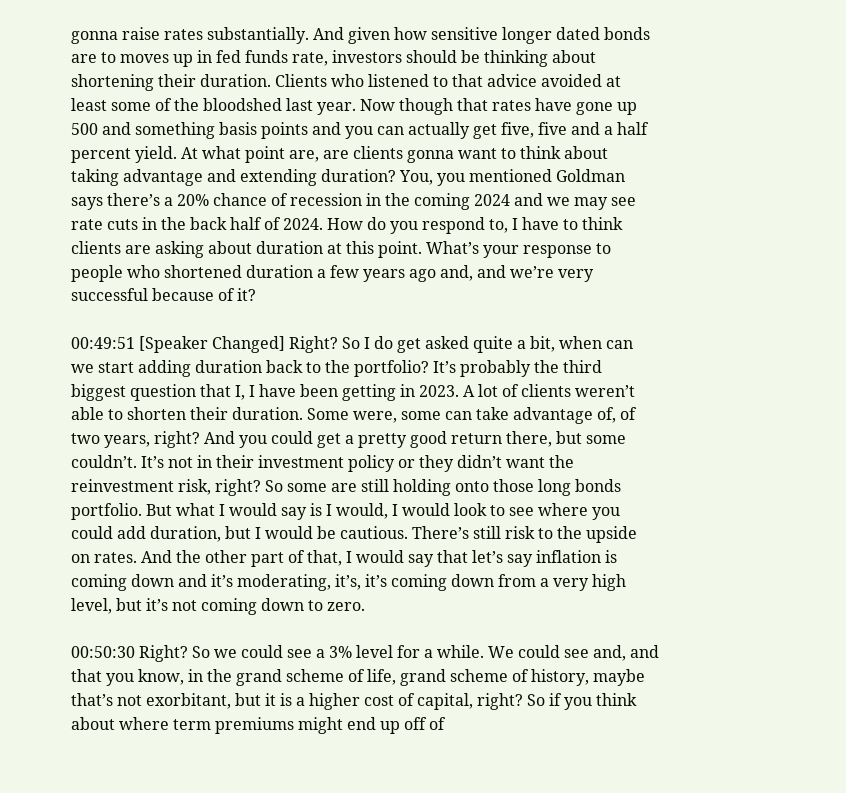gonna raise rates substantially. And given how sensitive longer dated bonds are to moves up in fed funds rate, investors should be thinking about shortening their duration. Clients who listened to that advice avoided at least some of the bloodshed last year. Now though that rates have gone up 500 and something basis points and you can actually get five, five and a half percent yield. At what point are, are clients gonna want to think about taking advantage and extending duration? You, you mentioned Goldman says there’s a 20% chance of recession in the coming 2024 and we may see rate cuts in the back half of 2024. How do you respond to, I have to think clients are asking about duration at this point. What’s your response to people who shortened duration a few years ago and, and we’re very successful because of it?

00:49:51 [Speaker Changed] Right? So I do get asked quite a bit, when can we start adding duration back to the portfolio? It’s probably the third biggest question that I, I have been getting in 2023. A lot of clients weren’t able to shorten their duration. Some were, some can take advantage of, of two years, right? And you could get a pretty good return there, but some couldn’t. It’s not in their investment policy or they didn’t want the reinvestment risk, right? So some are still holding onto those long bonds portfolio. But what I would say is I would, I would look to see where you could add duration, but I would be cautious. There’s still risk to the upside on rates. And the other part of that, I would say that let’s say inflation is coming down and it’s moderating, it’s, it’s coming down from a very high level, but it’s not coming down to zero.

00:50:30 Right? So we could see a 3% level for a while. We could see and, and that you know, in the grand scheme of life, grand scheme of history, maybe that’s not exorbitant, but it is a higher cost of capital, right? So if you think about where term premiums might end up off of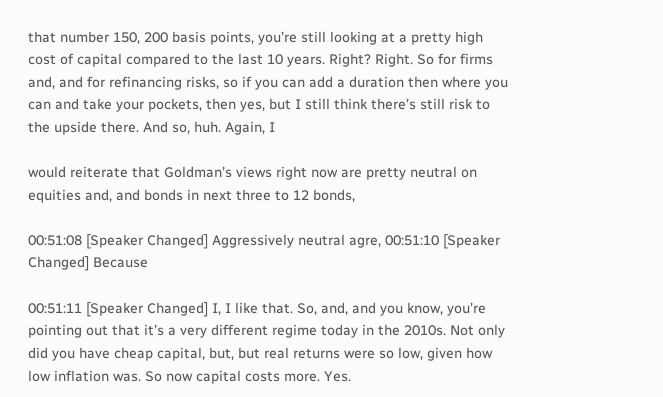that number 150, 200 basis points, you’re still looking at a pretty high cost of capital compared to the last 10 years. Right? Right. So for firms and, and for refinancing risks, so if you can add a duration then where you can and take your pockets, then yes, but I still think there’s still risk to the upside there. And so, huh. Again, I

would reiterate that Goldman’s views right now are pretty neutral on equities and, and bonds in next three to 12 bonds,

00:51:08 [Speaker Changed] Aggressively neutral agre, 00:51:10 [Speaker Changed] Because

00:51:11 [Speaker Changed] I, I like that. So, and, and you know, you’re pointing out that it’s a very different regime today in the 2010s. Not only did you have cheap capital, but, but real returns were so low, given how low inflation was. So now capital costs more. Yes.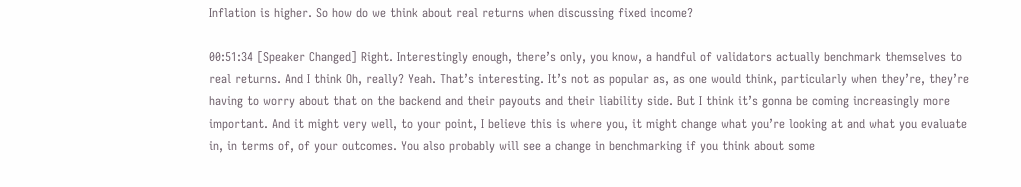Inflation is higher. So how do we think about real returns when discussing fixed income?

00:51:34 [Speaker Changed] Right. Interestingly enough, there’s only, you know, a handful of validators actually benchmark themselves to real returns. And I think Oh, really? Yeah. That’s interesting. It’s not as popular as, as one would think, particularly when they’re, they’re having to worry about that on the backend and their payouts and their liability side. But I think it’s gonna be coming increasingly more important. And it might very well, to your point, I believe this is where you, it might change what you’re looking at and what you evaluate in, in terms of, of your outcomes. You also probably will see a change in benchmarking if you think about some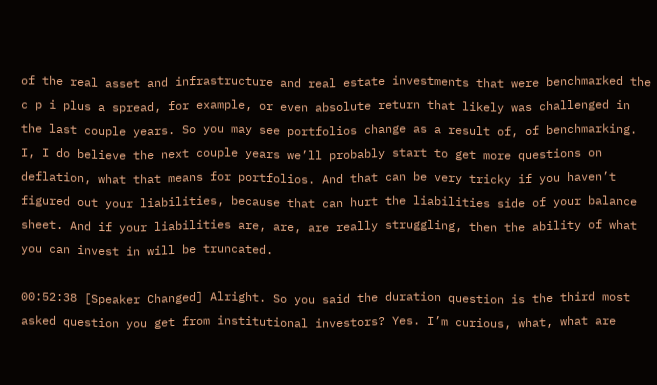of the real asset and infrastructure and real estate investments that were benchmarked the c p i plus a spread, for example, or even absolute return that likely was challenged in the last couple years. So you may see portfolios change as a result of, of benchmarking. I, I do believe the next couple years we’ll probably start to get more questions on deflation, what that means for portfolios. And that can be very tricky if you haven’t figured out your liabilities, because that can hurt the liabilities side of your balance sheet. And if your liabilities are, are, are really struggling, then the ability of what you can invest in will be truncated.

00:52:38 [Speaker Changed] Alright. So you said the duration question is the third most asked question you get from institutional investors? Yes. I’m curious, what, what are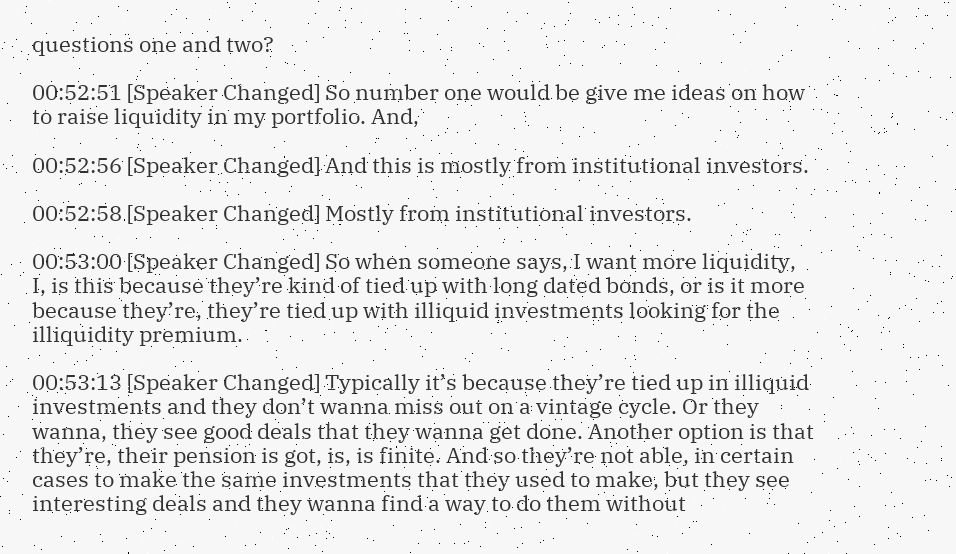questions one and two?

00:52:51 [Speaker Changed] So number one would be give me ideas on how to raise liquidity in my portfolio. And,

00:52:56 [Speaker Changed] And this is mostly from institutional investors.

00:52:58 [Speaker Changed] Mostly from institutional investors.

00:53:00 [Speaker Changed] So when someone says, I want more liquidity, I, is this because they’re kind of tied up with long dated bonds, or is it more because they’re, they’re tied up with illiquid investments looking for the illiquidity premium.

00:53:13 [Speaker Changed] Typically it’s because they’re tied up in illiquid investments and they don’t wanna miss out on a vintage cycle. Or they wanna, they see good deals that they wanna get done. Another option is that they’re, their pension is got, is, is finite. And so they’re not able, in certain cases to make the same investments that they used to make, but they see interesting deals and they wanna find a way to do them without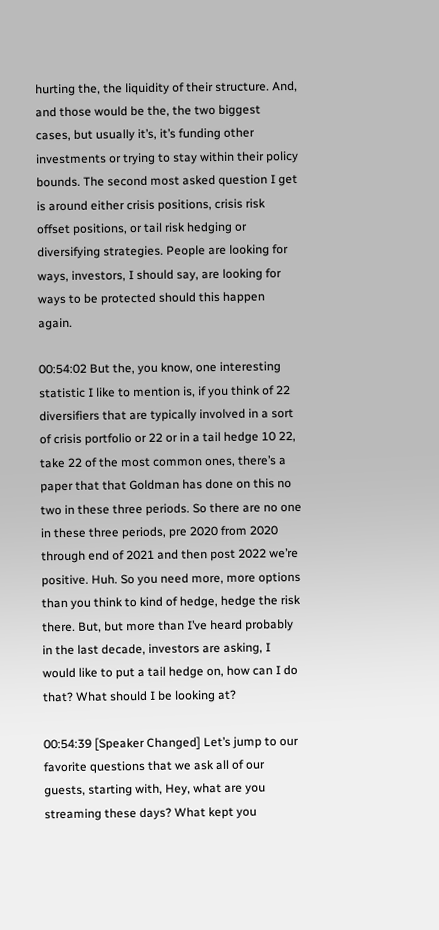hurting the, the liquidity of their structure. And, and those would be the, the two biggest cases, but usually it’s, it’s funding other investments or trying to stay within their policy bounds. The second most asked question I get is around either crisis positions, crisis risk offset positions, or tail risk hedging or diversifying strategies. People are looking for ways, investors, I should say, are looking for ways to be protected should this happen again.

00:54:02 But the, you know, one interesting statistic I like to mention is, if you think of 22 diversifiers that are typically involved in a sort of crisis portfolio or 22 or in a tail hedge 10 22, take 22 of the most common ones, there’s a paper that that Goldman has done on this no two in these three periods. So there are no one in these three periods, pre 2020 from 2020 through end of 2021 and then post 2022 we’re positive. Huh. So you need more, more options than you think to kind of hedge, hedge the risk there. But, but more than I’ve heard probably in the last decade, investors are asking, I would like to put a tail hedge on, how can I do that? What should I be looking at?

00:54:39 [Speaker Changed] Let’s jump to our favorite questions that we ask all of our guests, starting with, Hey, what are you streaming these days? What kept you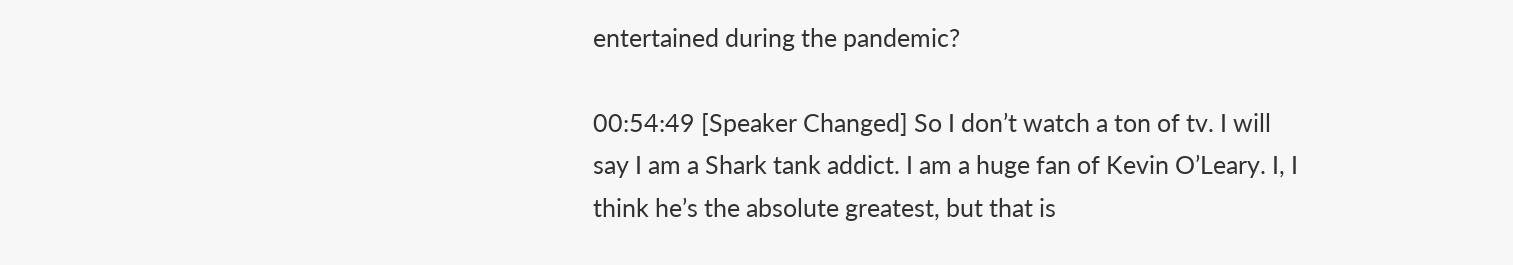entertained during the pandemic?

00:54:49 [Speaker Changed] So I don’t watch a ton of tv. I will say I am a Shark tank addict. I am a huge fan of Kevin O’Leary. I, I think he’s the absolute greatest, but that is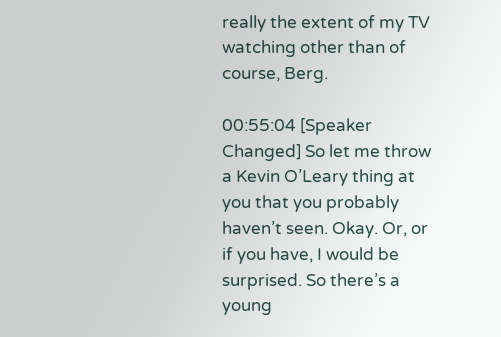really the extent of my TV watching other than of course, Berg.

00:55:04 [Speaker Changed] So let me throw a Kevin O’Leary thing at you that you probably haven’t seen. Okay. Or, or if you have, I would be surprised. So there’s a young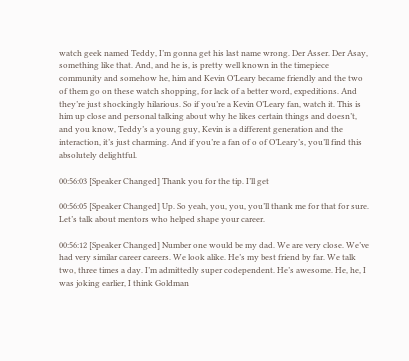watch geek named Teddy, I’m gonna get his last name wrong. Der Asser. Der Asay, something like that. And, and he is, is pretty well known in the timepiece community and somehow he, him and Kevin O’Leary became friendly and the two of them go on these watch shopping, for lack of a better word, expeditions. And they’re just shockingly hilarious. So if you’re a Kevin O’Leary fan, watch it. This is him up close and personal talking about why he likes certain things and doesn’t, and you know, Teddy’s a young guy, Kevin is a different generation and the interaction, it’s just charming. And if you’re a fan of o of O’Leary’s, you’ll find this absolutely delightful.

00:56:03 [Speaker Changed] Thank you for the tip. I’ll get

00:56:05 [Speaker Changed] Up. So yeah, you, you, you’ll thank me for that for sure. Let’s talk about mentors who helped shape your career.

00:56:12 [Speaker Changed] Number one would be my dad. We are very close. We’ve had very similar career careers. We look alike. He’s my best friend by far. We talk two, three times a day. I’m admittedly super codependent. He’s awesome. He, he, I was joking earlier, I think Goldman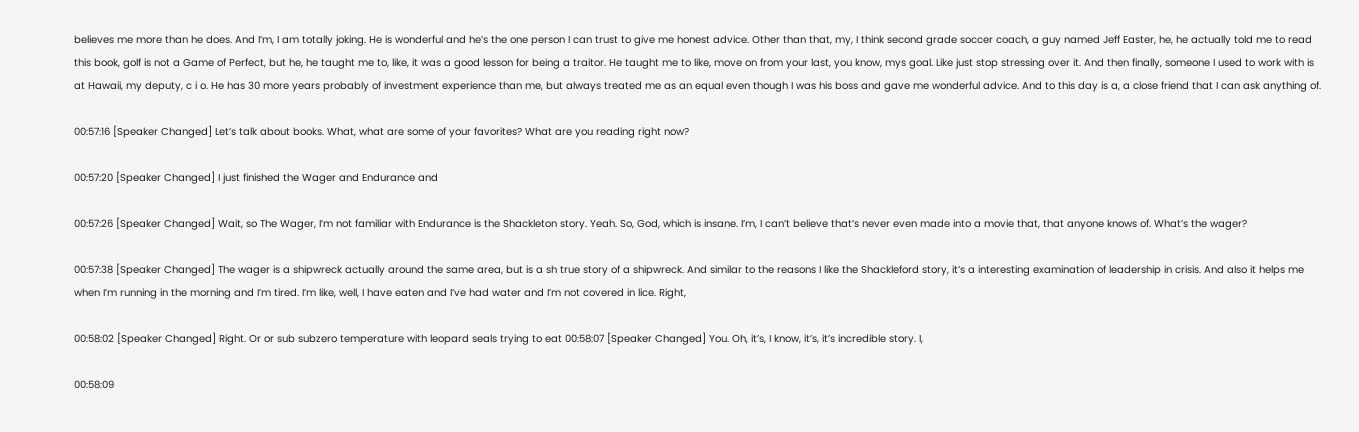believes me more than he does. And I’m, I am totally joking. He is wonderful and he’s the one person I can trust to give me honest advice. Other than that, my, I think second grade soccer coach, a guy named Jeff Easter, he, he actually told me to read this book, golf is not a Game of Perfect, but he, he taught me to, like, it was a good lesson for being a traitor. He taught me to like, move on from your last, you know, mys goal. Like just stop stressing over it. And then finally, someone I used to work with is at Hawaii, my deputy, c i o. He has 30 more years probably of investment experience than me, but always treated me as an equal even though I was his boss and gave me wonderful advice. And to this day is a, a close friend that I can ask anything of.

00:57:16 [Speaker Changed] Let’s talk about books. What, what are some of your favorites? What are you reading right now?

00:57:20 [Speaker Changed] I just finished the Wager and Endurance and

00:57:26 [Speaker Changed] Wait, so The Wager, I’m not familiar with Endurance is the Shackleton story. Yeah. So, God, which is insane. I’m, I can’t believe that’s never even made into a movie that, that anyone knows of. What’s the wager?

00:57:38 [Speaker Changed] The wager is a shipwreck actually around the same area, but is a sh true story of a shipwreck. And similar to the reasons I like the Shackleford story, it’s a interesting examination of leadership in crisis. And also it helps me when I’m running in the morning and I’m tired. I’m like, well, I have eaten and I’ve had water and I’m not covered in lice. Right,

00:58:02 [Speaker Changed] Right. Or or sub subzero temperature with leopard seals trying to eat 00:58:07 [Speaker Changed] You. Oh, it’s, I know, it’s, it’s incredible story. I,

00:58:09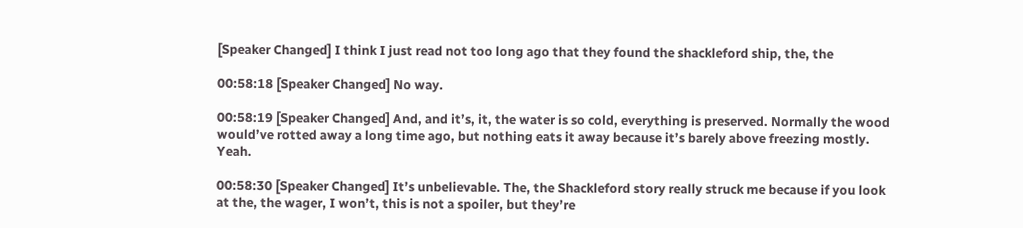[Speaker Changed] I think I just read not too long ago that they found the shackleford ship, the, the

00:58:18 [Speaker Changed] No way.

00:58:19 [Speaker Changed] And, and it’s, it, the water is so cold, everything is preserved. Normally the wood would’ve rotted away a long time ago, but nothing eats it away because it’s barely above freezing mostly. Yeah.

00:58:30 [Speaker Changed] It’s unbelievable. The, the Shackleford story really struck me because if you look at the, the wager, I won’t, this is not a spoiler, but they’re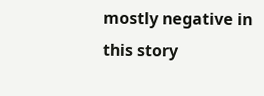mostly negative in this story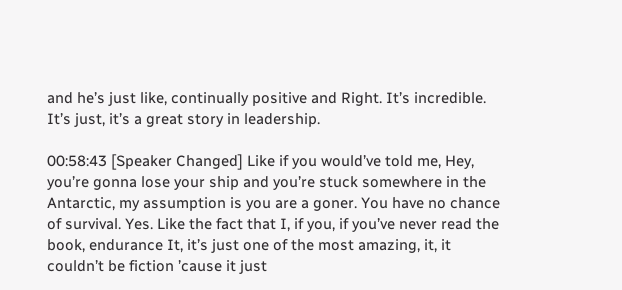and he’s just like, continually positive and Right. It’s incredible. It’s just, it’s a great story in leadership.

00:58:43 [Speaker Changed] Like if you would’ve told me, Hey, you’re gonna lose your ship and you’re stuck somewhere in the Antarctic, my assumption is you are a goner. You have no chance of survival. Yes. Like the fact that I, if you, if you’ve never read the book, endurance It, it’s just one of the most amazing, it, it couldn’t be fiction ’cause it just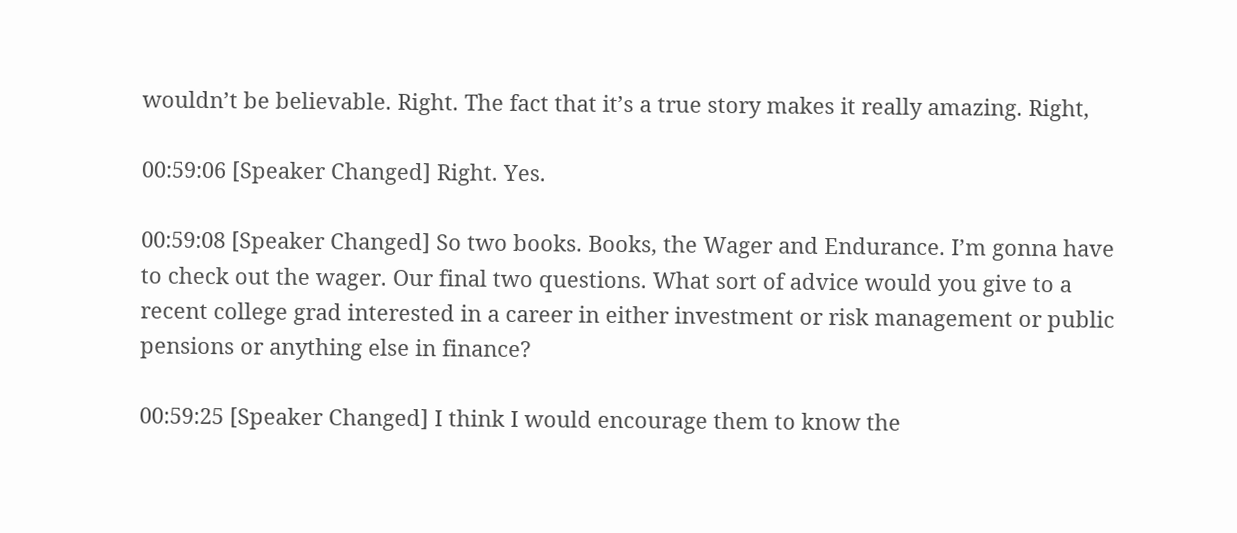wouldn’t be believable. Right. The fact that it’s a true story makes it really amazing. Right,

00:59:06 [Speaker Changed] Right. Yes.

00:59:08 [Speaker Changed] So two books. Books, the Wager and Endurance. I’m gonna have to check out the wager. Our final two questions. What sort of advice would you give to a recent college grad interested in a career in either investment or risk management or public pensions or anything else in finance?

00:59:25 [Speaker Changed] I think I would encourage them to know the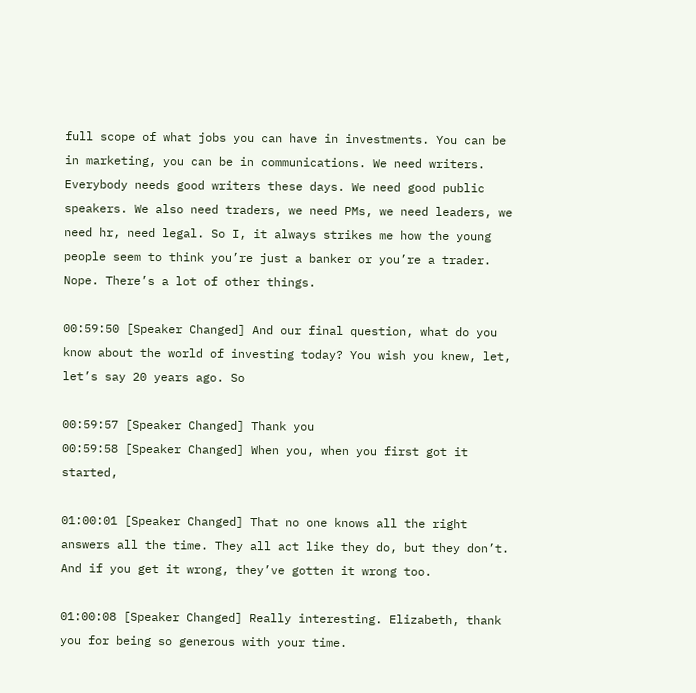full scope of what jobs you can have in investments. You can be in marketing, you can be in communications. We need writers. Everybody needs good writers these days. We need good public speakers. We also need traders, we need PMs, we need leaders, we need hr, need legal. So I, it always strikes me how the young people seem to think you’re just a banker or you’re a trader. Nope. There’s a lot of other things.

00:59:50 [Speaker Changed] And our final question, what do you know about the world of investing today? You wish you knew, let, let’s say 20 years ago. So

00:59:57 [Speaker Changed] Thank you
00:59:58 [Speaker Changed] When you, when you first got it started,

01:00:01 [Speaker Changed] That no one knows all the right answers all the time. They all act like they do, but they don’t. And if you get it wrong, they’ve gotten it wrong too.

01:00:08 [Speaker Changed] Really interesting. Elizabeth, thank you for being so generous with your time.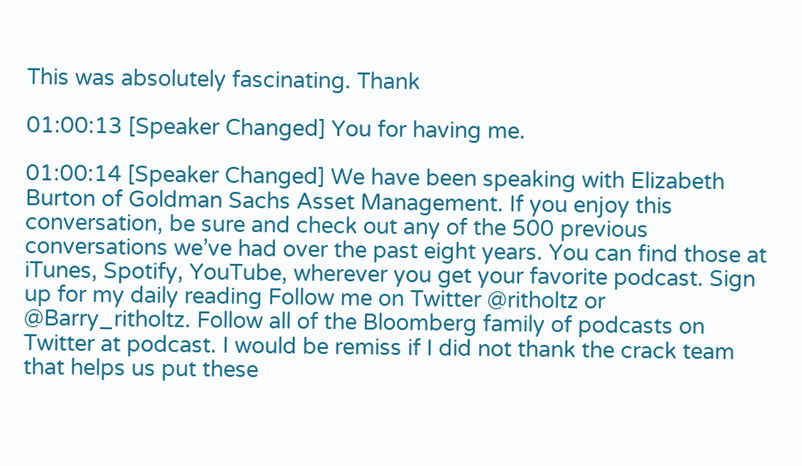This was absolutely fascinating. Thank

01:00:13 [Speaker Changed] You for having me.

01:00:14 [Speaker Changed] We have been speaking with Elizabeth Burton of Goldman Sachs Asset Management. If you enjoy this conversation, be sure and check out any of the 500 previous conversations we’ve had over the past eight years. You can find those at iTunes, Spotify, YouTube, wherever you get your favorite podcast. Sign up for my daily reading Follow me on Twitter @ritholtz or @Barry_ritholtz. Follow all of the Bloomberg family of podcasts on Twitter at podcast. I would be remiss if I did not thank the crack team that helps us put these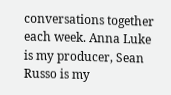conversations together each week. Anna Luke is my producer, Sean Russo is my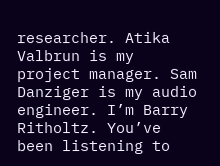researcher. Atika Valbrun is my project manager. Sam Danziger is my audio engineer. I’m Barry Ritholtz. You’ve been listening to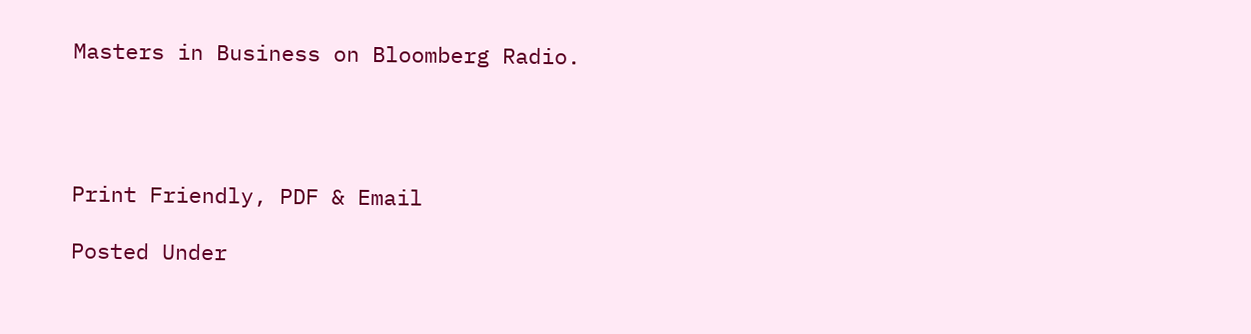Masters in Business on Bloomberg Radio.




Print Friendly, PDF & Email

Posted Under